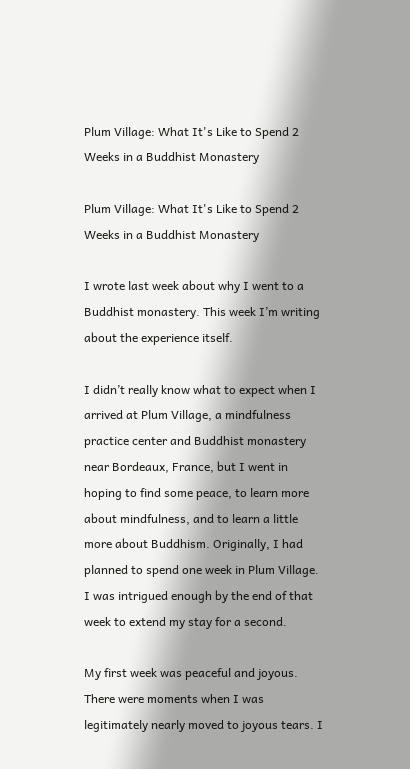Plum Village: What It's Like to Spend 2 Weeks in a Buddhist Monastery

Plum Village: What It's Like to Spend 2 Weeks in a Buddhist Monastery

I wrote last week about why I went to a Buddhist monastery. This week I’m writing about the experience itself.

I didn’t really know what to expect when I arrived at Plum Village, a mindfulness practice center and Buddhist monastery near Bordeaux, France, but I went in hoping to find some peace, to learn more about mindfulness, and to learn a little more about Buddhism. Originally, I had planned to spend one week in Plum Village. I was intrigued enough by the end of that week to extend my stay for a second.

My first week was peaceful and joyous. There were moments when I was legitimately nearly moved to joyous tears. I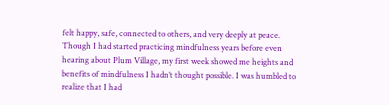felt happy, safe, connected to others, and very deeply at peace. Though I had started practicing mindfulness years before even hearing about Plum Village, my first week showed me heights and benefits of mindfulness I hadn’t thought possible. I was humbled to realize that I had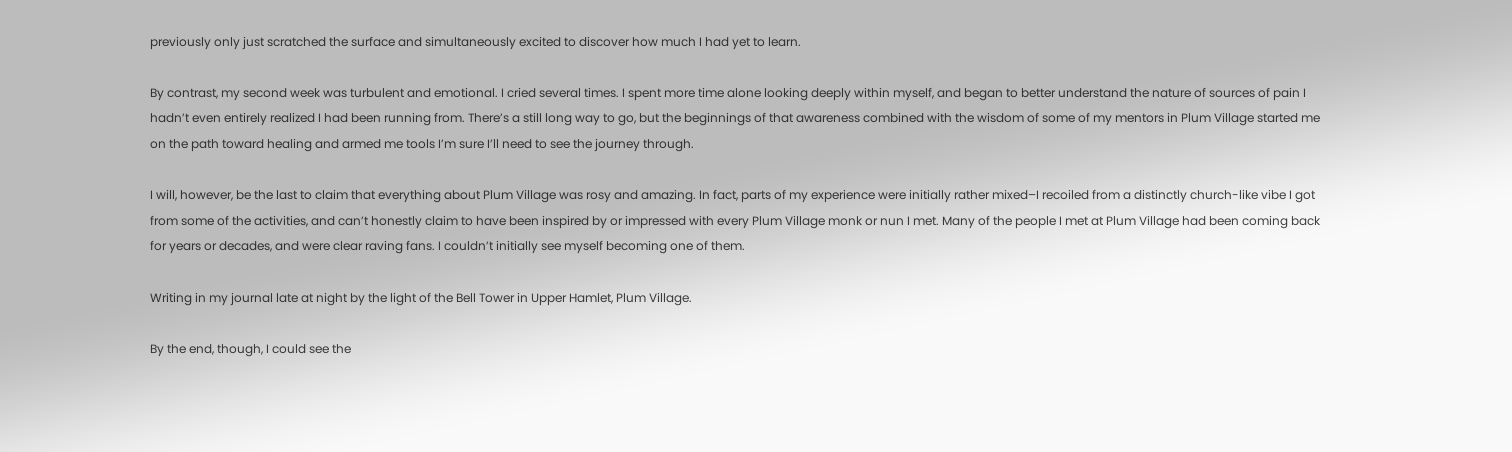previously only just scratched the surface and simultaneously excited to discover how much I had yet to learn.

By contrast, my second week was turbulent and emotional. I cried several times. I spent more time alone looking deeply within myself, and began to better understand the nature of sources of pain I hadn’t even entirely realized I had been running from. There’s a still long way to go, but the beginnings of that awareness combined with the wisdom of some of my mentors in Plum Village started me on the path toward healing and armed me tools I’m sure I’ll need to see the journey through.

I will, however, be the last to claim that everything about Plum Village was rosy and amazing. In fact, parts of my experience were initially rather mixed–I recoiled from a distinctly church-like vibe I got from some of the activities, and can’t honestly claim to have been inspired by or impressed with every Plum Village monk or nun I met. Many of the people I met at Plum Village had been coming back for years or decades, and were clear raving fans. I couldn’t initially see myself becoming one of them.

Writing in my journal late at night by the light of the Bell Tower in Upper Hamlet, Plum Village.

By the end, though, I could see the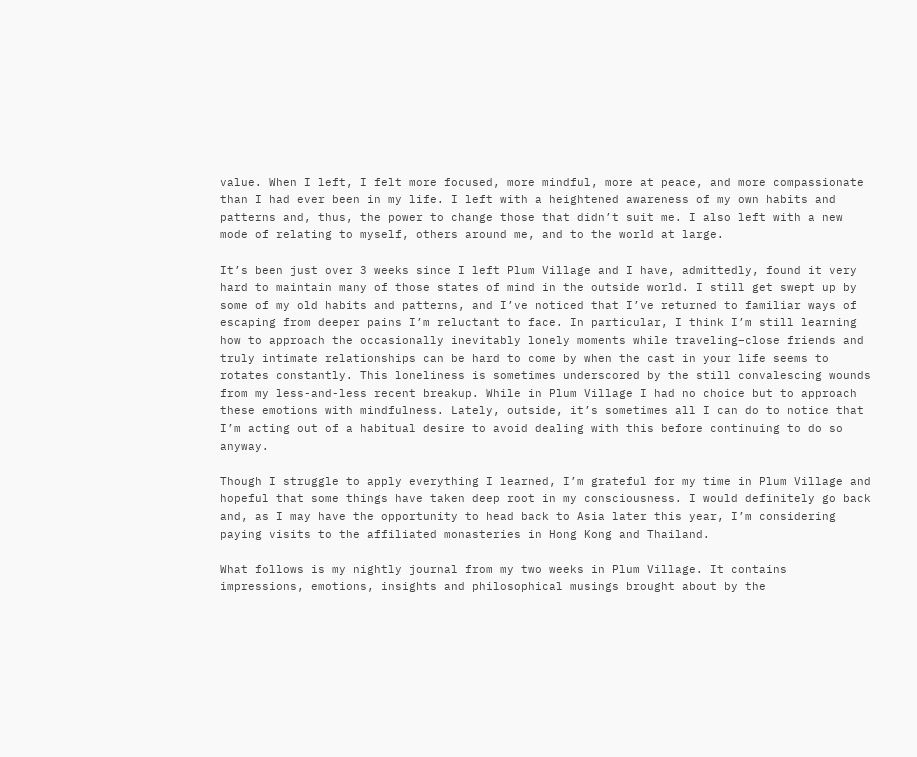value. When I left, I felt more focused, more mindful, more at peace, and more compassionate than I had ever been in my life. I left with a heightened awareness of my own habits and patterns and, thus, the power to change those that didn’t suit me. I also left with a new mode of relating to myself, others around me, and to the world at large.

It’s been just over 3 weeks since I left Plum Village and I have, admittedly, found it very hard to maintain many of those states of mind in the outside world. I still get swept up by some of my old habits and patterns, and I’ve noticed that I’ve returned to familiar ways of escaping from deeper pains I’m reluctant to face. In particular, I think I’m still learning how to approach the occasionally inevitably lonely moments while traveling–close friends and truly intimate relationships can be hard to come by when the cast in your life seems to rotates constantly. This loneliness is sometimes underscored by the still convalescing wounds from my less-and-less recent breakup. While in Plum Village I had no choice but to approach these emotions with mindfulness. Lately, outside, it’s sometimes all I can do to notice that I’m acting out of a habitual desire to avoid dealing with this before continuing to do so anyway.

Though I struggle to apply everything I learned, I’m grateful for my time in Plum Village and hopeful that some things have taken deep root in my consciousness. I would definitely go back and, as I may have the opportunity to head back to Asia later this year, I’m considering paying visits to the affiliated monasteries in Hong Kong and Thailand.

What follows is my nightly journal from my two weeks in Plum Village. It contains impressions, emotions, insights and philosophical musings brought about by the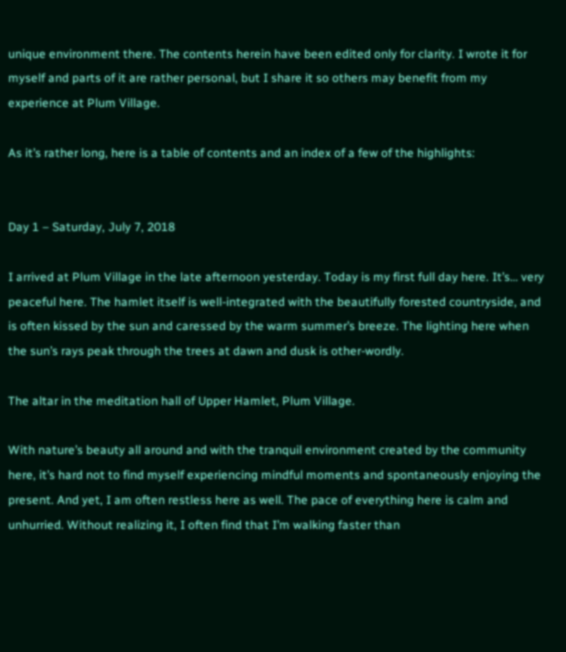unique environment there. The contents herein have been edited only for clarity. I wrote it for myself and parts of it are rather personal, but I share it so others may benefit from my experience at Plum Village.

As it’s rather long, here is a table of contents and an index of a few of the highlights:


Day 1 – Saturday, July 7, 2018

I arrived at Plum Village in the late afternoon yesterday. Today is my first full day here. It’s… very peaceful here. The hamlet itself is well-integrated with the beautifully forested countryside, and is often kissed by the sun and caressed by the warm summer’s breeze. The lighting here when the sun’s rays peak through the trees at dawn and dusk is other-wordly.

The altar in the meditation hall of Upper Hamlet, Plum Village.

With nature’s beauty all around and with the tranquil environment created by the community here, it’s hard not to find myself experiencing mindful moments and spontaneously enjoying the present. And yet, I am often restless here as well. The pace of everything here is calm and unhurried. Without realizing it, I often find that I’m walking faster than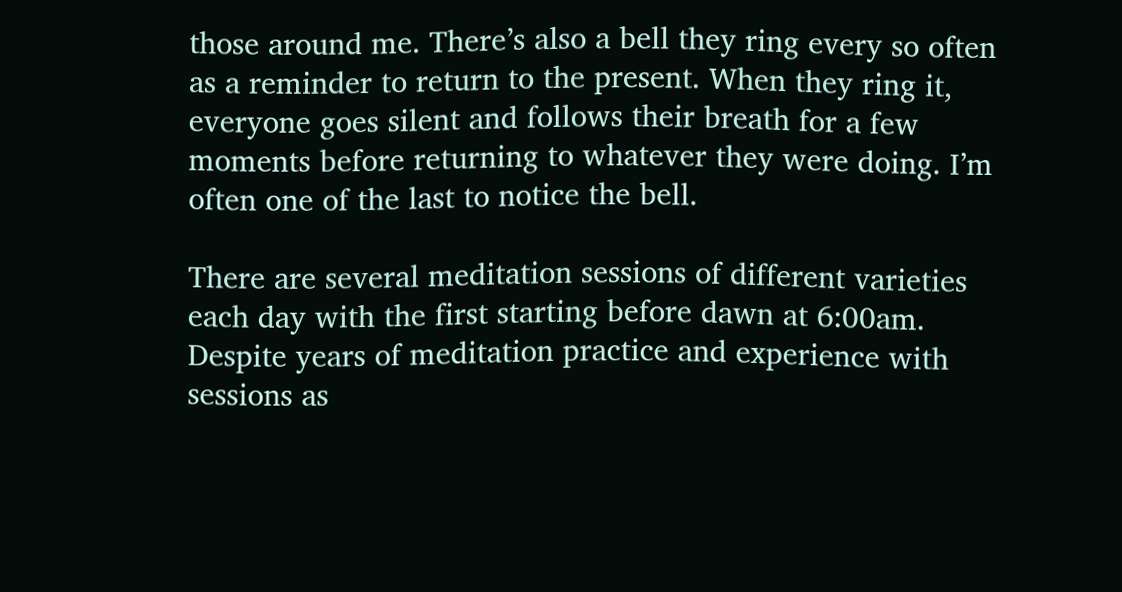those around me. There’s also a bell they ring every so often as a reminder to return to the present. When they ring it, everyone goes silent and follows their breath for a few moments before returning to whatever they were doing. I’m often one of the last to notice the bell.

There are several meditation sessions of different varieties each day with the first starting before dawn at 6:00am. Despite years of meditation practice and experience with sessions as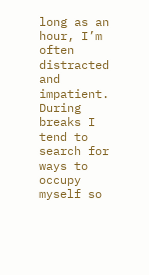long as an hour, I’m often distracted and impatient. During breaks I tend to search for ways to occupy myself so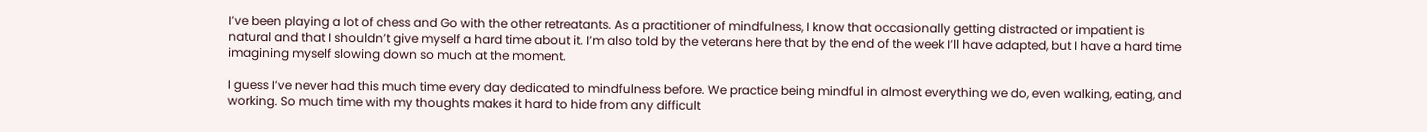I’ve been playing a lot of chess and Go with the other retreatants. As a practitioner of mindfulness, I know that occasionally getting distracted or impatient is natural and that I shouldn’t give myself a hard time about it. I’m also told by the veterans here that by the end of the week I’ll have adapted, but I have a hard time imagining myself slowing down so much at the moment.

I guess I’ve never had this much time every day dedicated to mindfulness before. We practice being mindful in almost everything we do, even walking, eating, and working. So much time with my thoughts makes it hard to hide from any difficult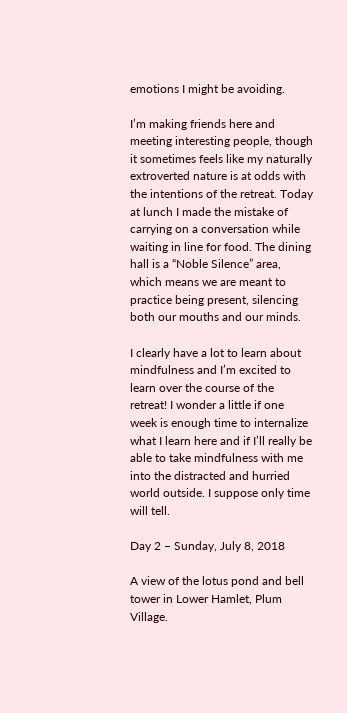emotions I might be avoiding.

I’m making friends here and meeting interesting people, though it sometimes feels like my naturally extroverted nature is at odds with the intentions of the retreat. Today at lunch I made the mistake of carrying on a conversation while waiting in line for food. The dining hall is a “Noble Silence” area, which means we are meant to practice being present, silencing both our mouths and our minds.

I clearly have a lot to learn about mindfulness and I’m excited to learn over the course of the retreat! I wonder a little if one week is enough time to internalize what I learn here and if I’ll really be able to take mindfulness with me into the distracted and hurried world outside. I suppose only time will tell.

Day 2 – Sunday, July 8, 2018

A view of the lotus pond and bell tower in Lower Hamlet, Plum Village.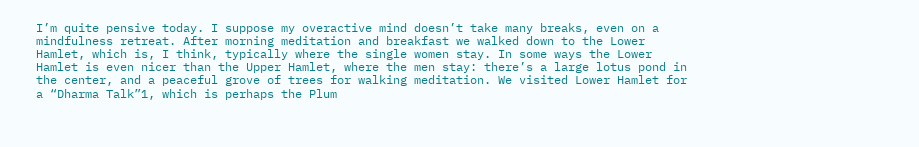I’m quite pensive today. I suppose my overactive mind doesn’t take many breaks, even on a mindfulness retreat. After morning meditation and breakfast we walked down to the Lower Hamlet, which is, I think, typically where the single women stay. In some ways the Lower Hamlet is even nicer than the Upper Hamlet, where the men stay: there’s a large lotus pond in the center, and a peaceful grove of trees for walking meditation. We visited Lower Hamlet for a “Dharma Talk”1, which is perhaps the Plum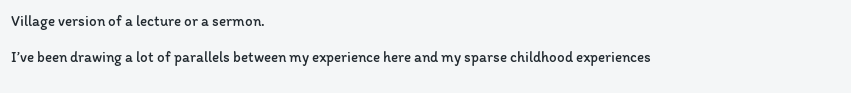Village version of a lecture or a sermon.

I’ve been drawing a lot of parallels between my experience here and my sparse childhood experiences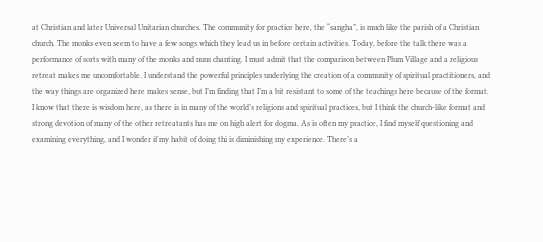at Christian and later Universal Unitarian churches. The community for practice here, the “sangha”, is much like the parish of a Christian church. The monks even seem to have a few songs which they lead us in before certain activities. Today, before the talk there was a performance of sorts with many of the monks and nuns chanting. I must admit that the comparison between Plum Village and a religious retreat makes me uncomfortable. I understand the powerful principles underlying the creation of a community of spiritual practitioners, and the way things are organized here makes sense, but I’m finding that I’m a bit resistant to some of the teachings here because of the format. I know that there is wisdom here, as there is in many of the world’s religions and spiritual practices, but I think the church-like format and strong devotion of many of the other retreatants has me on high alert for dogma. As is often my practice, I find myself questioning and examining everything, and I wonder if my habit of doing thi is diminishing my experience. There’s a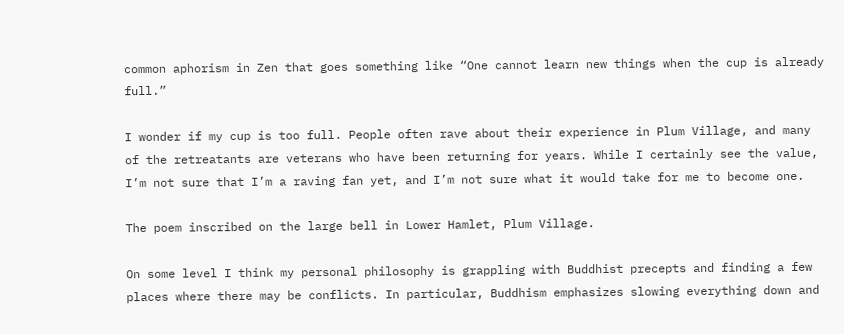common aphorism in Zen that goes something like “One cannot learn new things when the cup is already full.”

I wonder if my cup is too full. People often rave about their experience in Plum Village, and many of the retreatants are veterans who have been returning for years. While I certainly see the value, I’m not sure that I’m a raving fan yet, and I’m not sure what it would take for me to become one.

The poem inscribed on the large bell in Lower Hamlet, Plum Village.

On some level I think my personal philosophy is grappling with Buddhist precepts and finding a few places where there may be conflicts. In particular, Buddhism emphasizes slowing everything down and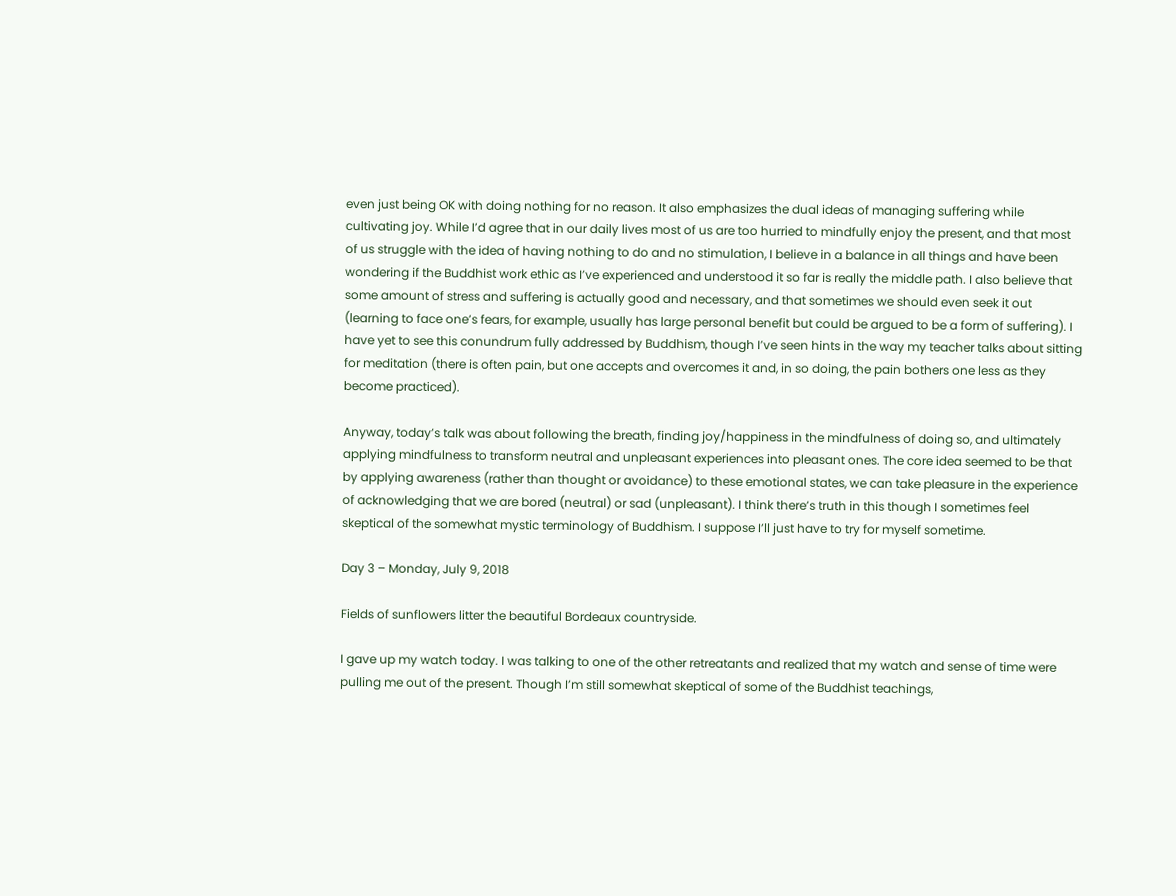even just being OK with doing nothing for no reason. It also emphasizes the dual ideas of managing suffering while cultivating joy. While I’d agree that in our daily lives most of us are too hurried to mindfully enjoy the present, and that most of us struggle with the idea of having nothing to do and no stimulation, I believe in a balance in all things and have been wondering if the Buddhist work ethic as I’ve experienced and understood it so far is really the middle path. I also believe that some amount of stress and suffering is actually good and necessary, and that sometimes we should even seek it out (learning to face one’s fears, for example, usually has large personal benefit but could be argued to be a form of suffering). I have yet to see this conundrum fully addressed by Buddhism, though I’ve seen hints in the way my teacher talks about sitting for meditation (there is often pain, but one accepts and overcomes it and, in so doing, the pain bothers one less as they become practiced).

Anyway, today’s talk was about following the breath, finding joy/happiness in the mindfulness of doing so, and ultimately applying mindfulness to transform neutral and unpleasant experiences into pleasant ones. The core idea seemed to be that by applying awareness (rather than thought or avoidance) to these emotional states, we can take pleasure in the experience of acknowledging that we are bored (neutral) or sad (unpleasant). I think there’s truth in this though I sometimes feel skeptical of the somewhat mystic terminology of Buddhism. I suppose I’ll just have to try for myself sometime.

Day 3 – Monday, July 9, 2018

Fields of sunflowers litter the beautiful Bordeaux countryside.

I gave up my watch today. I was talking to one of the other retreatants and realized that my watch and sense of time were pulling me out of the present. Though I’m still somewhat skeptical of some of the Buddhist teachings,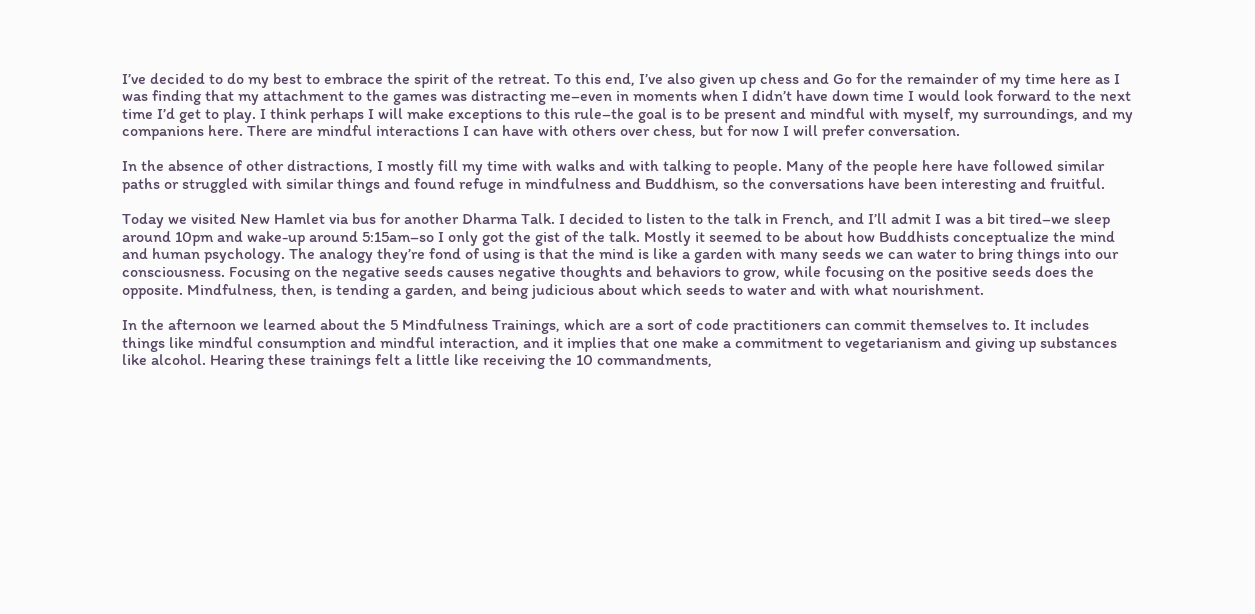I’ve decided to do my best to embrace the spirit of the retreat. To this end, I’ve also given up chess and Go for the remainder of my time here as I was finding that my attachment to the games was distracting me–even in moments when I didn’t have down time I would look forward to the next time I’d get to play. I think perhaps I will make exceptions to this rule–the goal is to be present and mindful with myself, my surroundings, and my companions here. There are mindful interactions I can have with others over chess, but for now I will prefer conversation.

In the absence of other distractions, I mostly fill my time with walks and with talking to people. Many of the people here have followed similar paths or struggled with similar things and found refuge in mindfulness and Buddhism, so the conversations have been interesting and fruitful.

Today we visited New Hamlet via bus for another Dharma Talk. I decided to listen to the talk in French, and I’ll admit I was a bit tired–we sleep around 10pm and wake-up around 5:15am–so I only got the gist of the talk. Mostly it seemed to be about how Buddhists conceptualize the mind and human psychology. The analogy they’re fond of using is that the mind is like a garden with many seeds we can water to bring things into our consciousness. Focusing on the negative seeds causes negative thoughts and behaviors to grow, while focusing on the positive seeds does the opposite. Mindfulness, then, is tending a garden, and being judicious about which seeds to water and with what nourishment.

In the afternoon we learned about the 5 Mindfulness Trainings, which are a sort of code practitioners can commit themselves to. It includes things like mindful consumption and mindful interaction, and it implies that one make a commitment to vegetarianism and giving up substances like alcohol. Hearing these trainings felt a little like receiving the 10 commandments,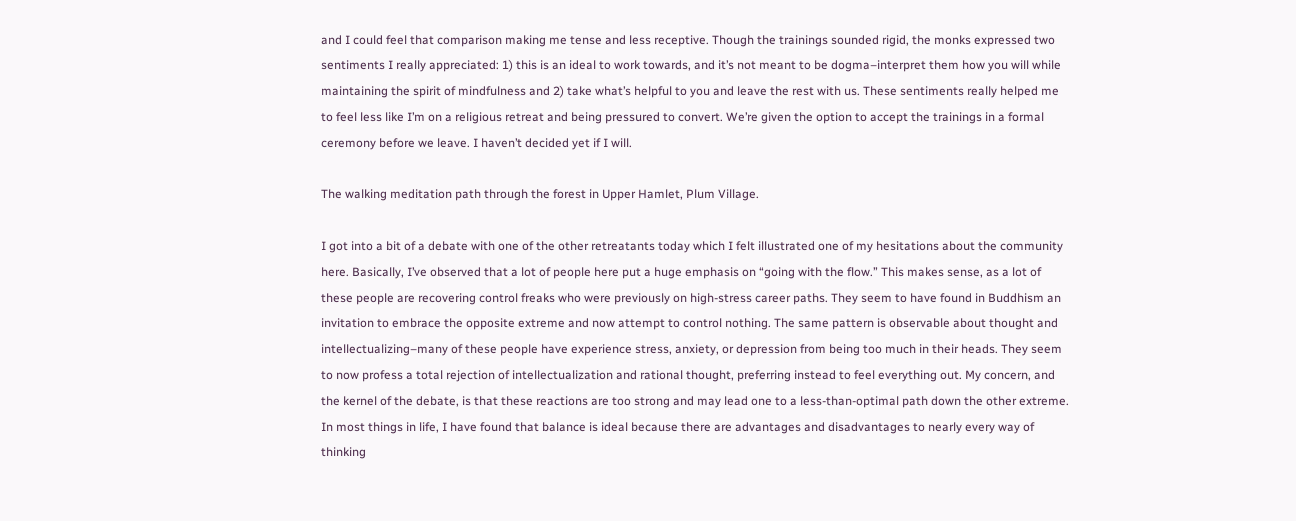and I could feel that comparison making me tense and less receptive. Though the trainings sounded rigid, the monks expressed two sentiments I really appreciated: 1) this is an ideal to work towards, and it’s not meant to be dogma–interpret them how you will while maintaining the spirit of mindfulness and 2) take what’s helpful to you and leave the rest with us. These sentiments really helped me to feel less like I’m on a religious retreat and being pressured to convert. We’re given the option to accept the trainings in a formal ceremony before we leave. I haven’t decided yet if I will.

The walking meditation path through the forest in Upper Hamlet, Plum Village.

I got into a bit of a debate with one of the other retreatants today which I felt illustrated one of my hesitations about the community here. Basically, I’ve observed that a lot of people here put a huge emphasis on “going with the flow.” This makes sense, as a lot of these people are recovering control freaks who were previously on high-stress career paths. They seem to have found in Buddhism an invitation to embrace the opposite extreme and now attempt to control nothing. The same pattern is observable about thought and intellectualizing–many of these people have experience stress, anxiety, or depression from being too much in their heads. They seem to now profess a total rejection of intellectualization and rational thought, preferring instead to feel everything out. My concern, and the kernel of the debate, is that these reactions are too strong and may lead one to a less-than-optimal path down the other extreme. In most things in life, I have found that balance is ideal because there are advantages and disadvantages to nearly every way of thinking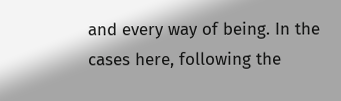and every way of being. In the cases here, following the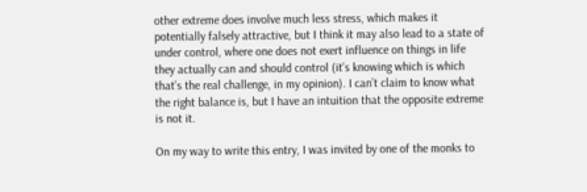other extreme does involve much less stress, which makes it potentially falsely attractive, but I think it may also lead to a state of under control, where one does not exert influence on things in life they actually can and should control (it’s knowing which is which that’s the real challenge, in my opinion). I can’t claim to know what the right balance is, but I have an intuition that the opposite extreme is not it.

On my way to write this entry, I was invited by one of the monks to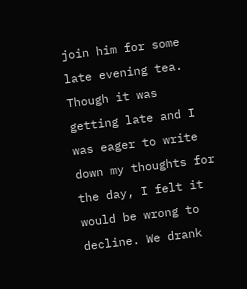join him for some late evening tea. Though it was getting late and I was eager to write down my thoughts for the day, I felt it would be wrong to decline. We drank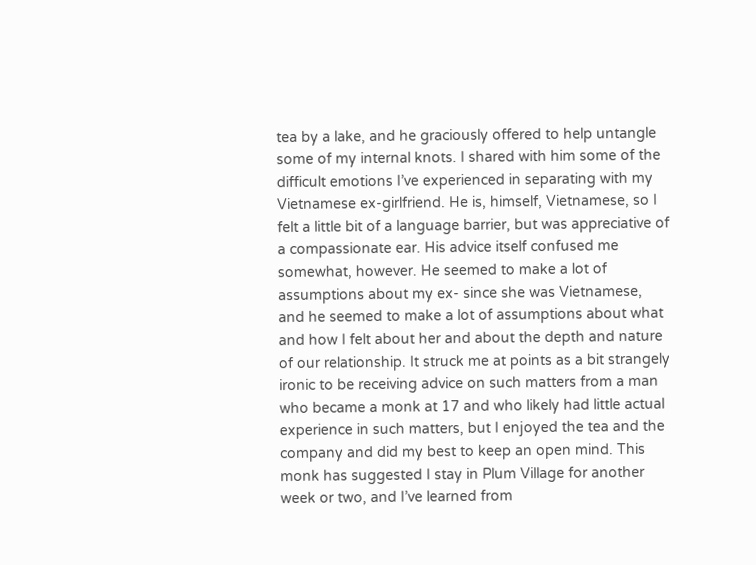tea by a lake, and he graciously offered to help untangle some of my internal knots. I shared with him some of the difficult emotions I’ve experienced in separating with my Vietnamese ex-girlfriend. He is, himself, Vietnamese, so I felt a little bit of a language barrier, but was appreciative of a compassionate ear. His advice itself confused me somewhat, however. He seemed to make a lot of assumptions about my ex- since she was Vietnamese, and he seemed to make a lot of assumptions about what and how I felt about her and about the depth and nature of our relationship. It struck me at points as a bit strangely ironic to be receiving advice on such matters from a man who became a monk at 17 and who likely had little actual experience in such matters, but I enjoyed the tea and the company and did my best to keep an open mind. This monk has suggested I stay in Plum Village for another week or two, and I’ve learned from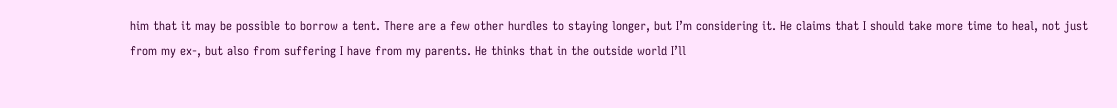him that it may be possible to borrow a tent. There are a few other hurdles to staying longer, but I’m considering it. He claims that I should take more time to heal, not just from my ex-, but also from suffering I have from my parents. He thinks that in the outside world I’ll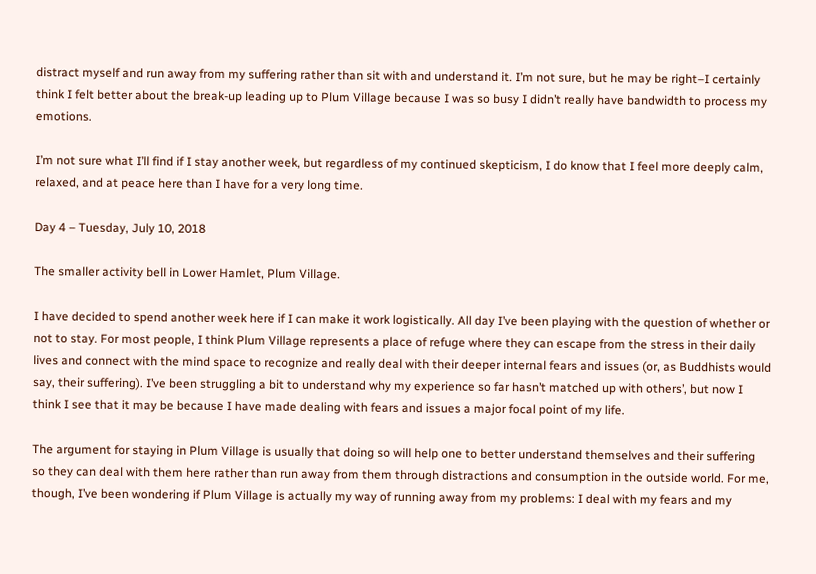distract myself and run away from my suffering rather than sit with and understand it. I’m not sure, but he may be right–I certainly think I felt better about the break-up leading up to Plum Village because I was so busy I didn’t really have bandwidth to process my emotions.

I’m not sure what I’ll find if I stay another week, but regardless of my continued skepticism, I do know that I feel more deeply calm, relaxed, and at peace here than I have for a very long time.

Day 4 – Tuesday, July 10, 2018

The smaller activity bell in Lower Hamlet, Plum Village.

I have decided to spend another week here if I can make it work logistically. All day I’ve been playing with the question of whether or not to stay. For most people, I think Plum Village represents a place of refuge where they can escape from the stress in their daily lives and connect with the mind space to recognize and really deal with their deeper internal fears and issues (or, as Buddhists would say, their suffering). I’ve been struggling a bit to understand why my experience so far hasn’t matched up with others’, but now I think I see that it may be because I have made dealing with fears and issues a major focal point of my life.

The argument for staying in Plum Village is usually that doing so will help one to better understand themselves and their suffering so they can deal with them here rather than run away from them through distractions and consumption in the outside world. For me, though, I’ve been wondering if Plum Village is actually my way of running away from my problems: I deal with my fears and my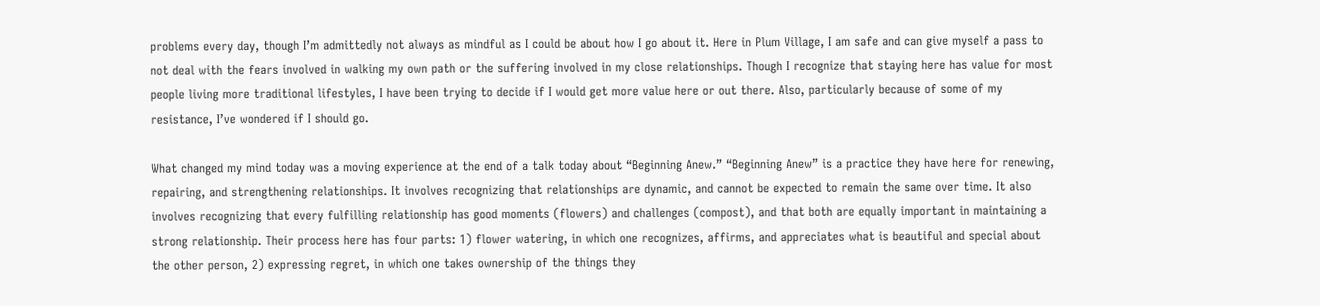problems every day, though I’m admittedly not always as mindful as I could be about how I go about it. Here in Plum Village, I am safe and can give myself a pass to not deal with the fears involved in walking my own path or the suffering involved in my close relationships. Though I recognize that staying here has value for most people living more traditional lifestyles, I have been trying to decide if I would get more value here or out there. Also, particularly because of some of my resistance, I’ve wondered if I should go.

What changed my mind today was a moving experience at the end of a talk today about “Beginning Anew.” “Beginning Anew” is a practice they have here for renewing, repairing, and strengthening relationships. It involves recognizing that relationships are dynamic, and cannot be expected to remain the same over time. It also involves recognizing that every fulfilling relationship has good moments (flowers) and challenges (compost), and that both are equally important in maintaining a strong relationship. Their process here has four parts: 1) flower watering, in which one recognizes, affirms, and appreciates what is beautiful and special about the other person, 2) expressing regret, in which one takes ownership of the things they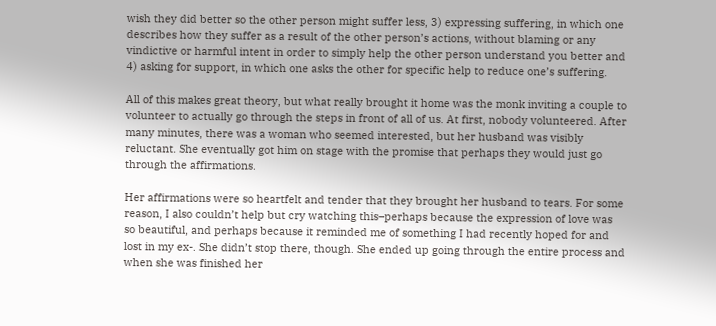wish they did better so the other person might suffer less, 3) expressing suffering, in which one describes how they suffer as a result of the other person’s actions, without blaming or any vindictive or harmful intent in order to simply help the other person understand you better and 4) asking for support, in which one asks the other for specific help to reduce one’s suffering.

All of this makes great theory, but what really brought it home was the monk inviting a couple to volunteer to actually go through the steps in front of all of us. At first, nobody volunteered. After many minutes, there was a woman who seemed interested, but her husband was visibly reluctant. She eventually got him on stage with the promise that perhaps they would just go through the affirmations.

Her affirmations were so heartfelt and tender that they brought her husband to tears. For some reason, I also couldn’t help but cry watching this–perhaps because the expression of love was so beautiful, and perhaps because it reminded me of something I had recently hoped for and lost in my ex-. She didn’t stop there, though. She ended up going through the entire process and when she was finished her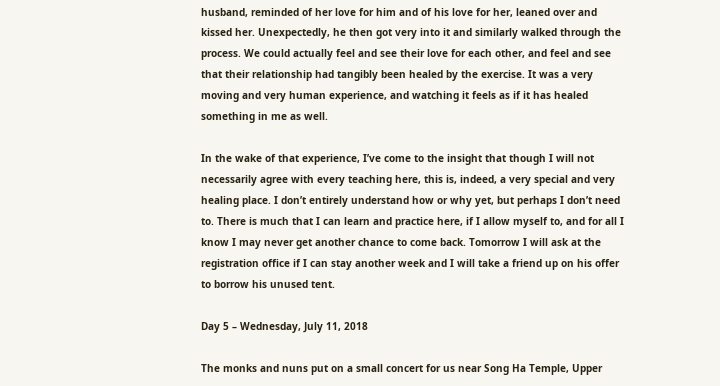husband, reminded of her love for him and of his love for her, leaned over and kissed her. Unexpectedly, he then got very into it and similarly walked through the process. We could actually feel and see their love for each other, and feel and see that their relationship had tangibly been healed by the exercise. It was a very moving and very human experience, and watching it feels as if it has healed something in me as well.

In the wake of that experience, I’ve come to the insight that though I will not necessarily agree with every teaching here, this is, indeed, a very special and very healing place. I don’t entirely understand how or why yet, but perhaps I don’t need to. There is much that I can learn and practice here, if I allow myself to, and for all I know I may never get another chance to come back. Tomorrow I will ask at the registration office if I can stay another week and I will take a friend up on his offer to borrow his unused tent.

Day 5 – Wednesday, July 11, 2018

The monks and nuns put on a small concert for us near Song Ha Temple, Upper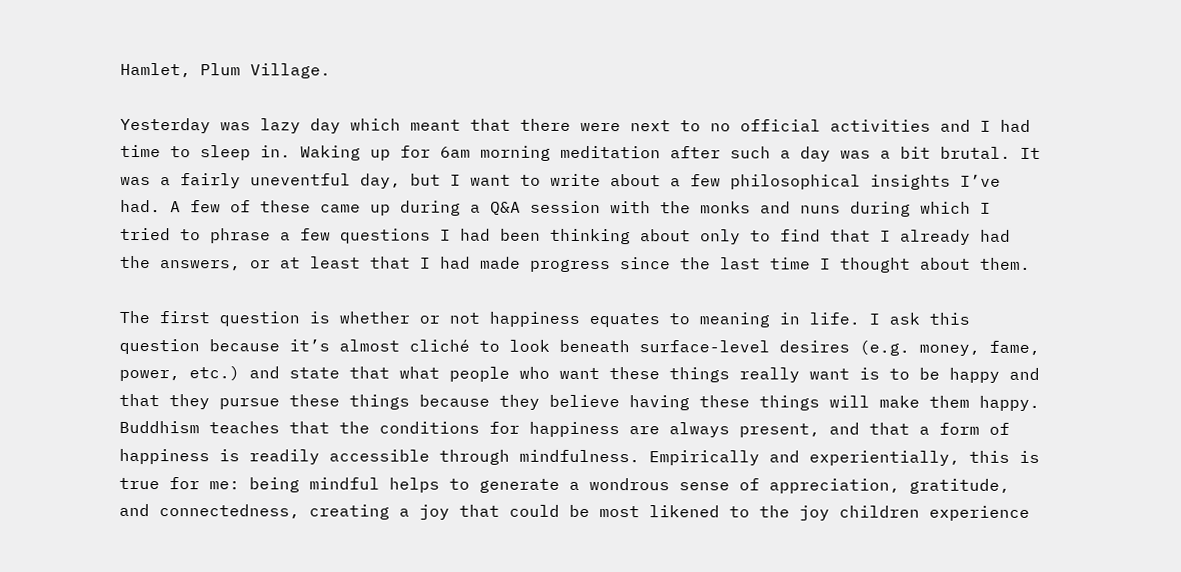Hamlet, Plum Village.

Yesterday was lazy day which meant that there were next to no official activities and I had time to sleep in. Waking up for 6am morning meditation after such a day was a bit brutal. It was a fairly uneventful day, but I want to write about a few philosophical insights I’ve had. A few of these came up during a Q&A session with the monks and nuns during which I tried to phrase a few questions I had been thinking about only to find that I already had the answers, or at least that I had made progress since the last time I thought about them.

The first question is whether or not happiness equates to meaning in life. I ask this question because it’s almost cliché to look beneath surface-level desires (e.g. money, fame, power, etc.) and state that what people who want these things really want is to be happy and that they pursue these things because they believe having these things will make them happy. Buddhism teaches that the conditions for happiness are always present, and that a form of happiness is readily accessible through mindfulness. Empirically and experientially, this is true for me: being mindful helps to generate a wondrous sense of appreciation, gratitude, and connectedness, creating a joy that could be most likened to the joy children experience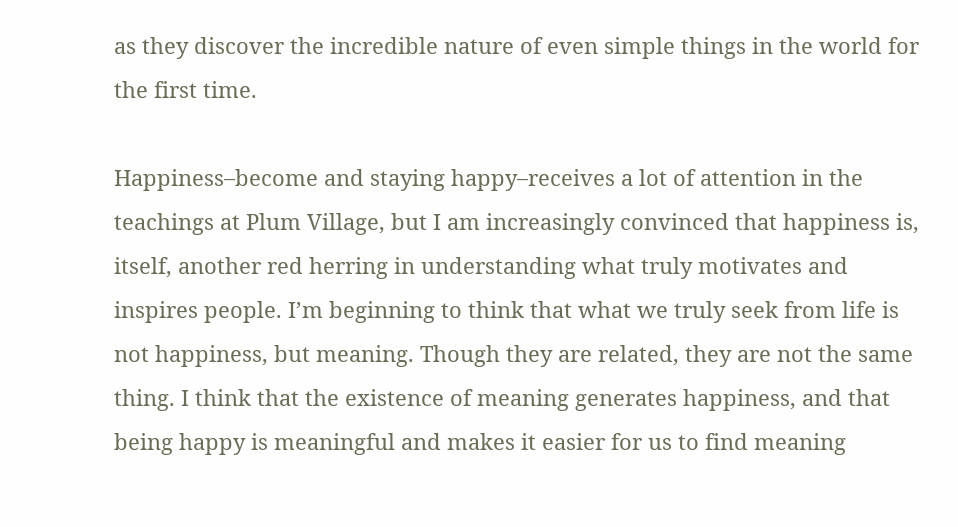as they discover the incredible nature of even simple things in the world for the first time.

Happiness–become and staying happy–receives a lot of attention in the teachings at Plum Village, but I am increasingly convinced that happiness is, itself, another red herring in understanding what truly motivates and inspires people. I’m beginning to think that what we truly seek from life is not happiness, but meaning. Though they are related, they are not the same thing. I think that the existence of meaning generates happiness, and that being happy is meaningful and makes it easier for us to find meaning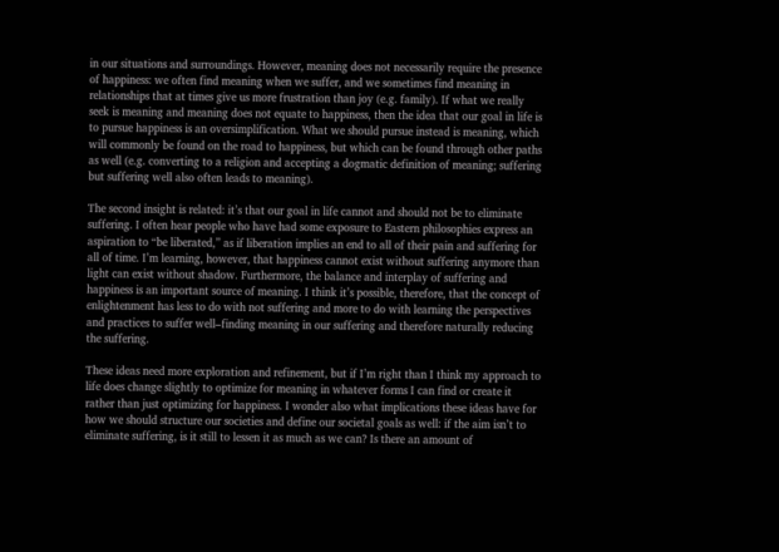in our situations and surroundings. However, meaning does not necessarily require the presence of happiness: we often find meaning when we suffer, and we sometimes find meaning in relationships that at times give us more frustration than joy (e.g. family). If what we really seek is meaning and meaning does not equate to happiness, then the idea that our goal in life is to pursue happiness is an oversimplification. What we should pursue instead is meaning, which will commonly be found on the road to happiness, but which can be found through other paths as well (e.g. converting to a religion and accepting a dogmatic definition of meaning; suffering but suffering well also often leads to meaning).

The second insight is related: it’s that our goal in life cannot and should not be to eliminate suffering. I often hear people who have had some exposure to Eastern philosophies express an aspiration to “be liberated,” as if liberation implies an end to all of their pain and suffering for all of time. I’m learning, however, that happiness cannot exist without suffering anymore than light can exist without shadow. Furthermore, the balance and interplay of suffering and happiness is an important source of meaning. I think it’s possible, therefore, that the concept of enlightenment has less to do with not suffering and more to do with learning the perspectives and practices to suffer well–finding meaning in our suffering and therefore naturally reducing the suffering.

These ideas need more exploration and refinement, but if I’m right than I think my approach to life does change slightly to optimize for meaning in whatever forms I can find or create it rather than just optimizing for happiness. I wonder also what implications these ideas have for how we should structure our societies and define our societal goals as well: if the aim isn’t to eliminate suffering, is it still to lessen it as much as we can? Is there an amount of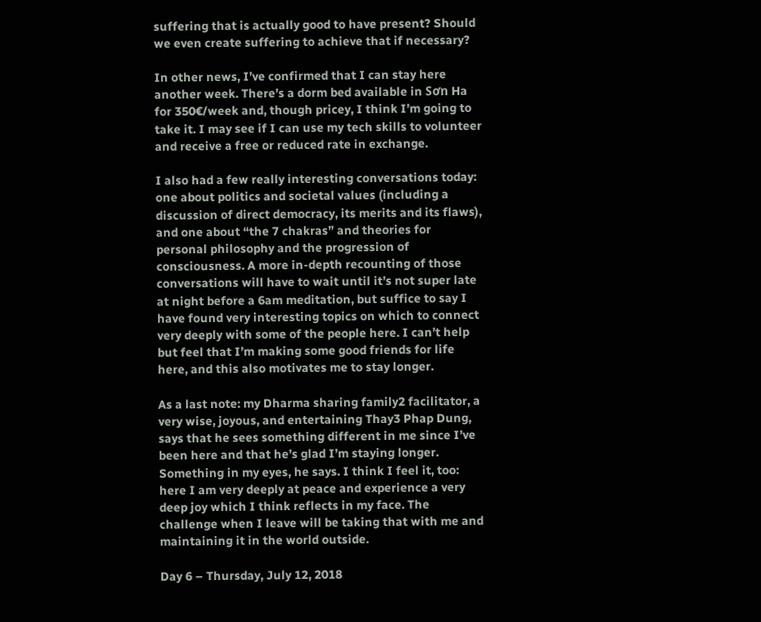suffering that is actually good to have present? Should we even create suffering to achieve that if necessary?

In other news, I’ve confirmed that I can stay here another week. There’s a dorm bed available in Sơn Ha for 350€/week and, though pricey, I think I’m going to take it. I may see if I can use my tech skills to volunteer and receive a free or reduced rate in exchange.

I also had a few really interesting conversations today: one about politics and societal values (including a discussion of direct democracy, its merits and its flaws), and one about “the 7 chakras” and theories for personal philosophy and the progression of consciousness. A more in-depth recounting of those conversations will have to wait until it’s not super late at night before a 6am meditation, but suffice to say I have found very interesting topics on which to connect very deeply with some of the people here. I can’t help but feel that I’m making some good friends for life here, and this also motivates me to stay longer.

As a last note: my Dharma sharing family2 facilitator, a very wise, joyous, and entertaining Thay3 Phap Dung, says that he sees something different in me since I’ve been here and that he’s glad I’m staying longer. Something in my eyes, he says. I think I feel it, too: here I am very deeply at peace and experience a very deep joy which I think reflects in my face. The challenge when I leave will be taking that with me and maintaining it in the world outside.

Day 6 – Thursday, July 12, 2018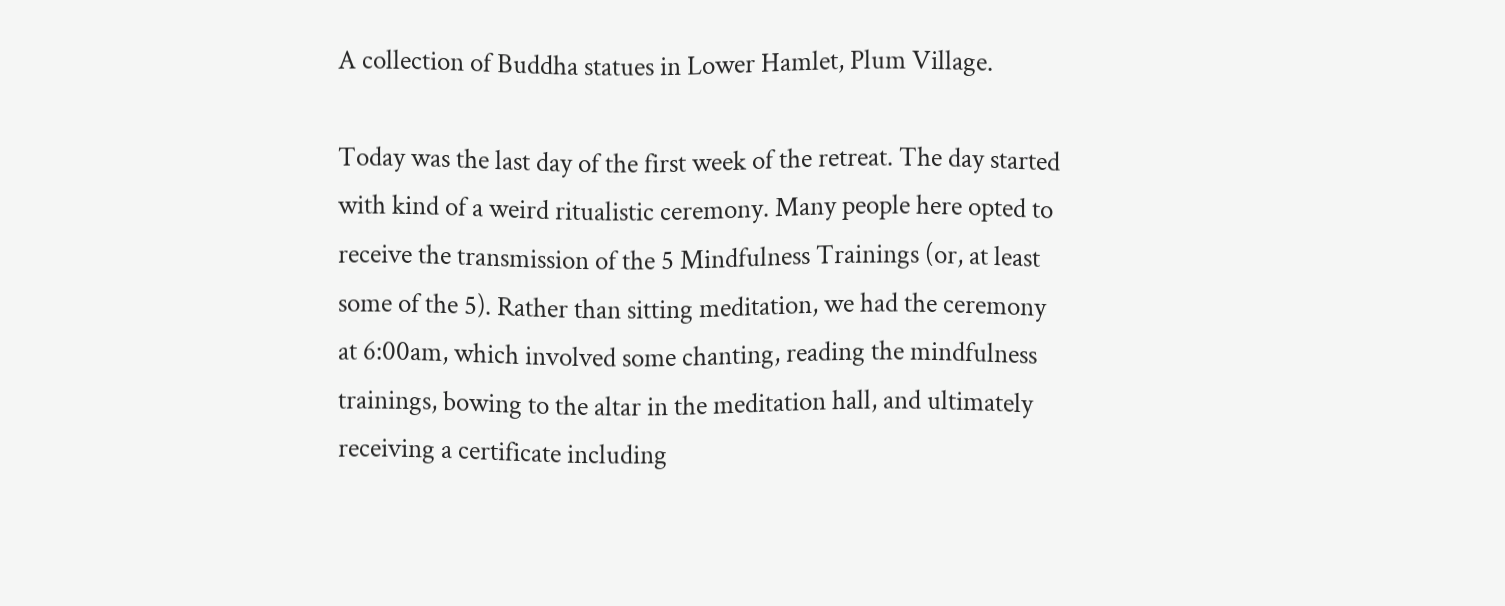A collection of Buddha statues in Lower Hamlet, Plum Village.

Today was the last day of the first week of the retreat. The day started with kind of a weird ritualistic ceremony. Many people here opted to receive the transmission of the 5 Mindfulness Trainings (or, at least some of the 5). Rather than sitting meditation, we had the ceremony at 6:00am, which involved some chanting, reading the mindfulness trainings, bowing to the altar in the meditation hall, and ultimately receiving a certificate including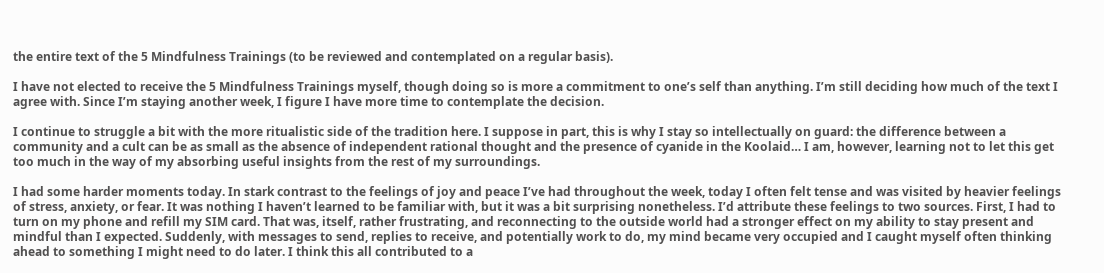the entire text of the 5 Mindfulness Trainings (to be reviewed and contemplated on a regular basis).

I have not elected to receive the 5 Mindfulness Trainings myself, though doing so is more a commitment to one’s self than anything. I’m still deciding how much of the text I agree with. Since I’m staying another week, I figure I have more time to contemplate the decision.

I continue to struggle a bit with the more ritualistic side of the tradition here. I suppose in part, this is why I stay so intellectually on guard: the difference between a community and a cult can be as small as the absence of independent rational thought and the presence of cyanide in the Koolaid… I am, however, learning not to let this get too much in the way of my absorbing useful insights from the rest of my surroundings.

I had some harder moments today. In stark contrast to the feelings of joy and peace I’ve had throughout the week, today I often felt tense and was visited by heavier feelings of stress, anxiety, or fear. It was nothing I haven’t learned to be familiar with, but it was a bit surprising nonetheless. I’d attribute these feelings to two sources. First, I had to turn on my phone and refill my SIM card. That was, itself, rather frustrating, and reconnecting to the outside world had a stronger effect on my ability to stay present and mindful than I expected. Suddenly, with messages to send, replies to receive, and potentially work to do, my mind became very occupied and I caught myself often thinking ahead to something I might need to do later. I think this all contributed to a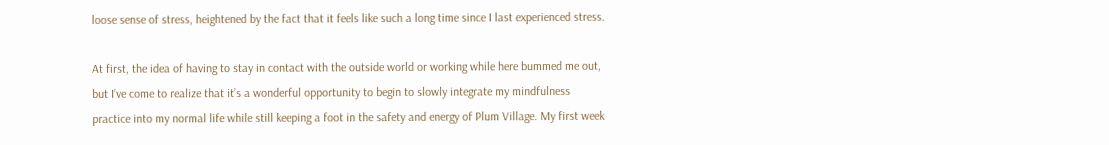loose sense of stress, heightened by the fact that it feels like such a long time since I last experienced stress.

At first, the idea of having to stay in contact with the outside world or working while here bummed me out, but I’ve come to realize that it’s a wonderful opportunity to begin to slowly integrate my mindfulness practice into my normal life while still keeping a foot in the safety and energy of Plum Village. My first week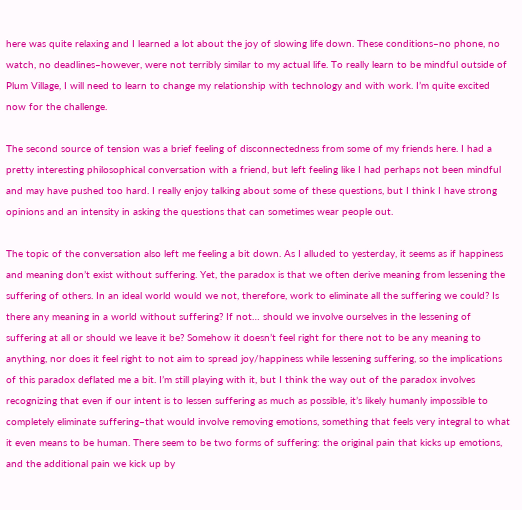here was quite relaxing and I learned a lot about the joy of slowing life down. These conditions–no phone, no watch, no deadlines–however, were not terribly similar to my actual life. To really learn to be mindful outside of Plum Village, I will need to learn to change my relationship with technology and with work. I’m quite excited now for the challenge.

The second source of tension was a brief feeling of disconnectedness from some of my friends here. I had a pretty interesting philosophical conversation with a friend, but left feeling like I had perhaps not been mindful and may have pushed too hard. I really enjoy talking about some of these questions, but I think I have strong opinions and an intensity in asking the questions that can sometimes wear people out.

The topic of the conversation also left me feeling a bit down. As I alluded to yesterday, it seems as if happiness and meaning don’t exist without suffering. Yet, the paradox is that we often derive meaning from lessening the suffering of others. In an ideal world would we not, therefore, work to eliminate all the suffering we could? Is there any meaning in a world without suffering? If not… should we involve ourselves in the lessening of suffering at all or should we leave it be? Somehow it doesn’t feel right for there not to be any meaning to anything, nor does it feel right to not aim to spread joy/happiness while lessening suffering, so the implications of this paradox deflated me a bit. I’m still playing with it, but I think the way out of the paradox involves recognizing that even if our intent is to lessen suffering as much as possible, it’s likely humanly impossible to completely eliminate suffering–that would involve removing emotions, something that feels very integral to what it even means to be human. There seem to be two forms of suffering: the original pain that kicks up emotions, and the additional pain we kick up by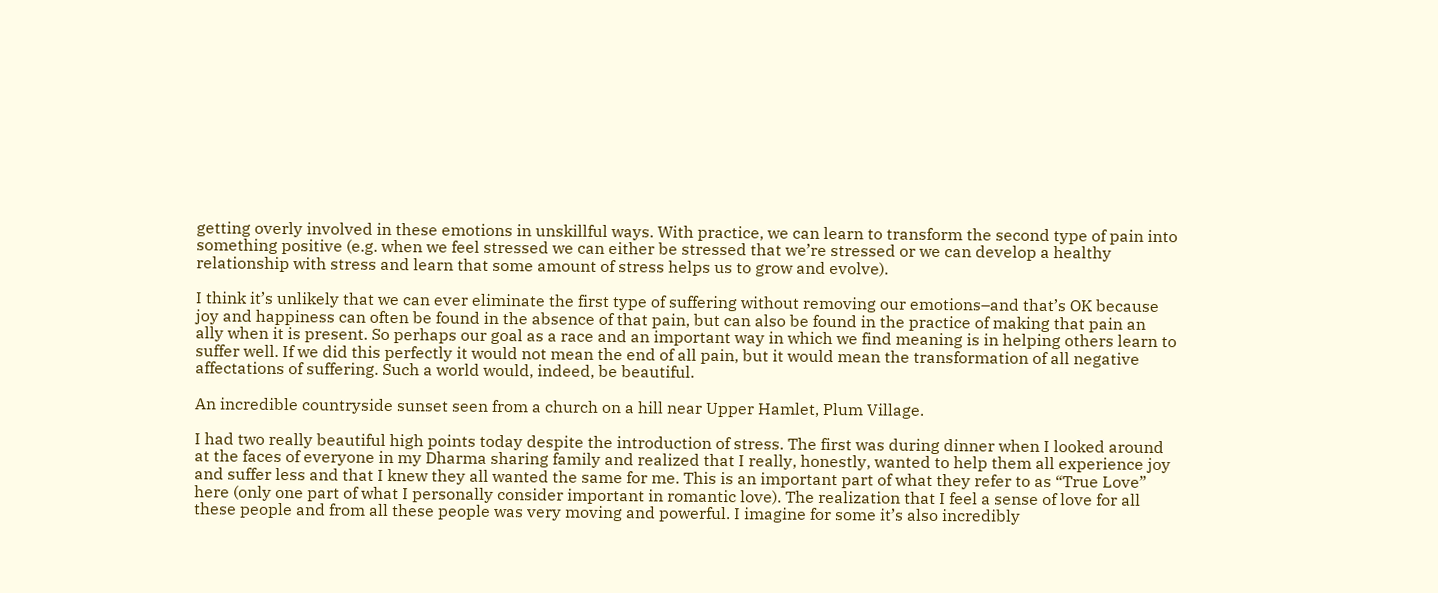getting overly involved in these emotions in unskillful ways. With practice, we can learn to transform the second type of pain into something positive (e.g. when we feel stressed we can either be stressed that we’re stressed or we can develop a healthy relationship with stress and learn that some amount of stress helps us to grow and evolve).

I think it’s unlikely that we can ever eliminate the first type of suffering without removing our emotions–and that’s OK because joy and happiness can often be found in the absence of that pain, but can also be found in the practice of making that pain an ally when it is present. So perhaps our goal as a race and an important way in which we find meaning is in helping others learn to suffer well. If we did this perfectly it would not mean the end of all pain, but it would mean the transformation of all negative affectations of suffering. Such a world would, indeed, be beautiful.

An incredible countryside sunset seen from a church on a hill near Upper Hamlet, Plum Village.

I had two really beautiful high points today despite the introduction of stress. The first was during dinner when I looked around at the faces of everyone in my Dharma sharing family and realized that I really, honestly, wanted to help them all experience joy and suffer less and that I knew they all wanted the same for me. This is an important part of what they refer to as “True Love” here (only one part of what I personally consider important in romantic love). The realization that I feel a sense of love for all these people and from all these people was very moving and powerful. I imagine for some it’s also incredibly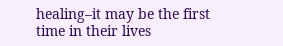healing–it may be the first time in their lives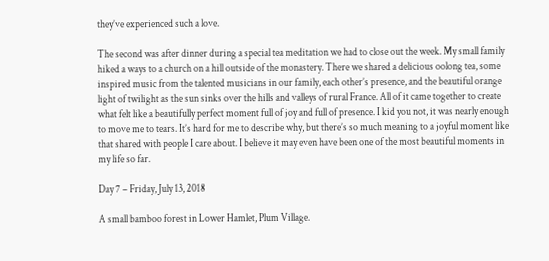they’ve experienced such a love.

The second was after dinner during a special tea meditation we had to close out the week. My small family hiked a ways to a church on a hill outside of the monastery. There we shared a delicious oolong tea, some inspired music from the talented musicians in our family, each other’s presence, and the beautiful orange light of twilight as the sun sinks over the hills and valleys of rural France. All of it came together to create what felt like a beautifully perfect moment full of joy and full of presence. I kid you not, it was nearly enough to move me to tears. It’s hard for me to describe why, but there’s so much meaning to a joyful moment like that shared with people I care about. I believe it may even have been one of the most beautiful moments in my life so far.

Day 7 – Friday, July 13, 2018

A small bamboo forest in Lower Hamlet, Plum Village.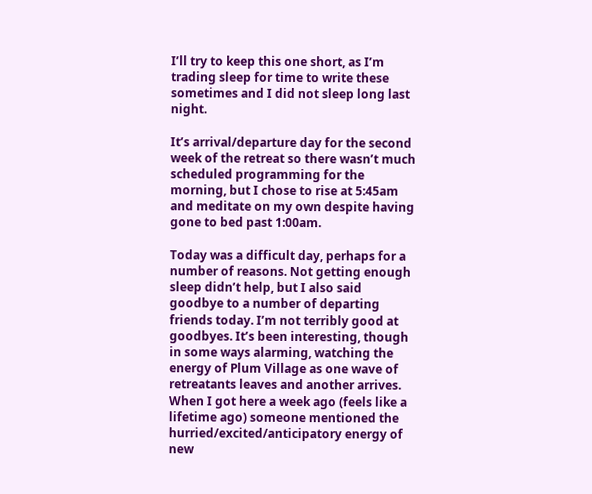I’ll try to keep this one short, as I’m trading sleep for time to write these sometimes and I did not sleep long last night.

It’s arrival/departure day for the second week of the retreat so there wasn’t much scheduled programming for the morning, but I chose to rise at 5:45am and meditate on my own despite having gone to bed past 1:00am.

Today was a difficult day, perhaps for a number of reasons. Not getting enough sleep didn’t help, but I also said goodbye to a number of departing friends today. I’m not terribly good at goodbyes. It’s been interesting, though in some ways alarming, watching the energy of Plum Village as one wave of retreatants leaves and another arrives. When I got here a week ago (feels like a lifetime ago) someone mentioned the hurried/excited/anticipatory energy of new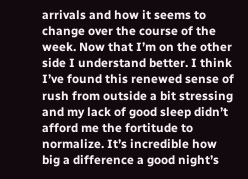arrivals and how it seems to change over the course of the week. Now that I’m on the other side I understand better. I think I’ve found this renewed sense of rush from outside a bit stressing and my lack of good sleep didn’t afford me the fortitude to normalize. It’s incredible how big a difference a good night’s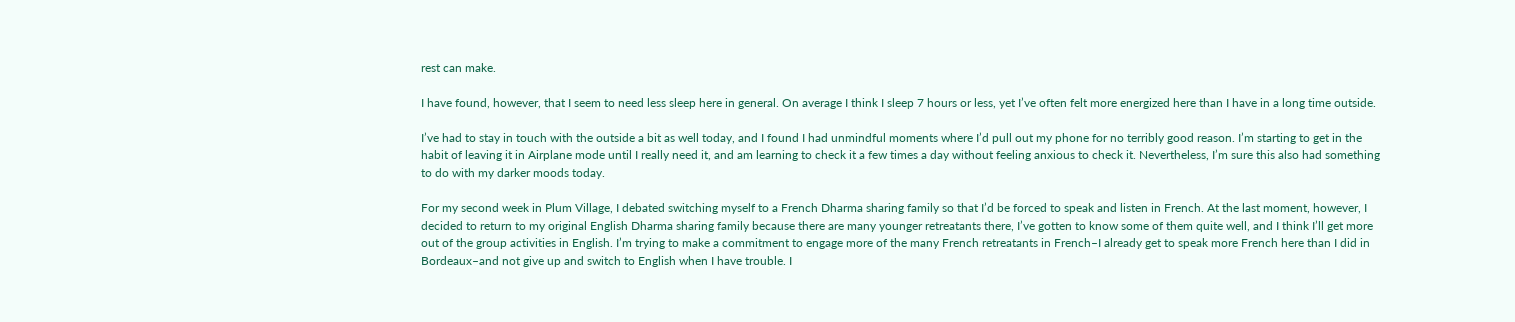rest can make.

I have found, however, that I seem to need less sleep here in general. On average I think I sleep 7 hours or less, yet I’ve often felt more energized here than I have in a long time outside.

I’ve had to stay in touch with the outside a bit as well today, and I found I had unmindful moments where I’d pull out my phone for no terribly good reason. I’m starting to get in the habit of leaving it in Airplane mode until I really need it, and am learning to check it a few times a day without feeling anxious to check it. Nevertheless, I’m sure this also had something to do with my darker moods today.

For my second week in Plum Village, I debated switching myself to a French Dharma sharing family so that I’d be forced to speak and listen in French. At the last moment, however, I decided to return to my original English Dharma sharing family because there are many younger retreatants there, I’ve gotten to know some of them quite well, and I think I’ll get more out of the group activities in English. I’m trying to make a commitment to engage more of the many French retreatants in French–I already get to speak more French here than I did in Bordeaux–and not give up and switch to English when I have trouble. I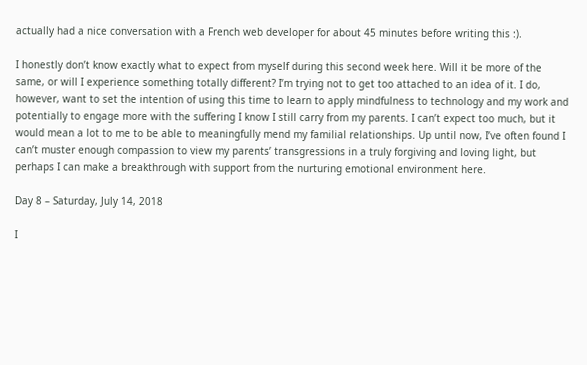actually had a nice conversation with a French web developer for about 45 minutes before writing this :).

I honestly don’t know exactly what to expect from myself during this second week here. Will it be more of the same, or will I experience something totally different? I’m trying not to get too attached to an idea of it. I do, however, want to set the intention of using this time to learn to apply mindfulness to technology and my work and potentially to engage more with the suffering I know I still carry from my parents. I can’t expect too much, but it would mean a lot to me to be able to meaningfully mend my familial relationships. Up until now, I’ve often found I can’t muster enough compassion to view my parents’ transgressions in a truly forgiving and loving light, but perhaps I can make a breakthrough with support from the nurturing emotional environment here.

Day 8 – Saturday, July 14, 2018

I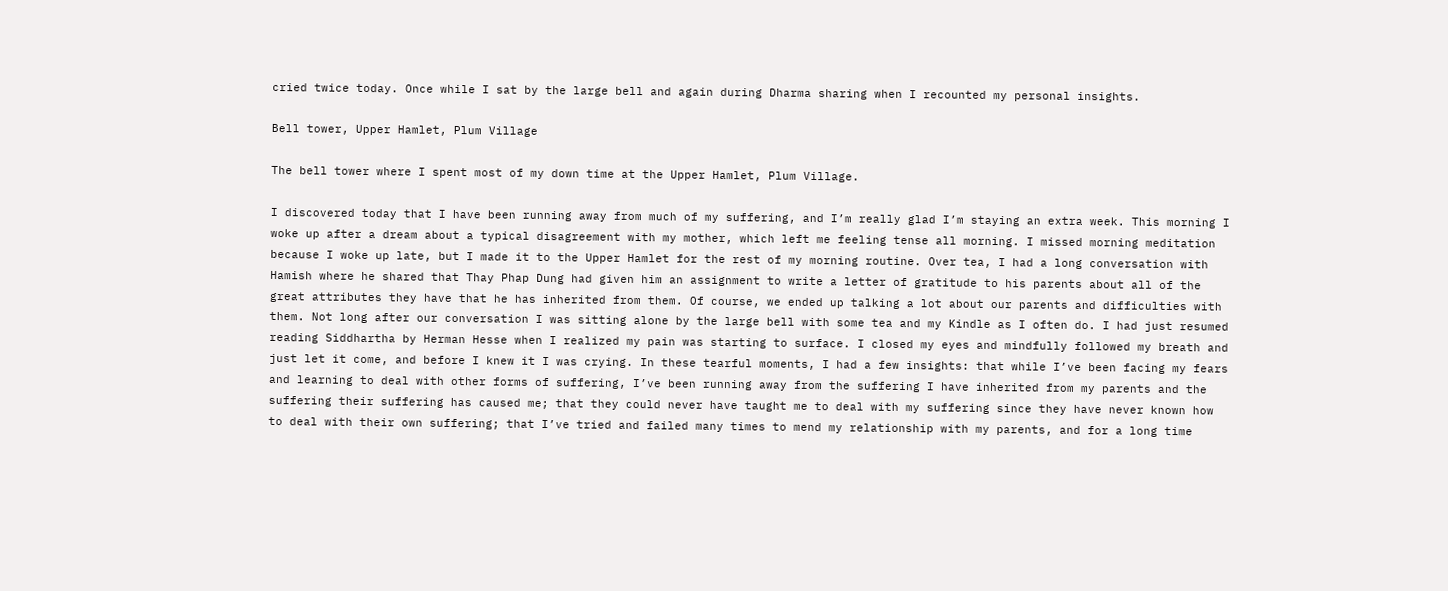cried twice today. Once while I sat by the large bell and again during Dharma sharing when I recounted my personal insights.

Bell tower, Upper Hamlet, Plum Village

The bell tower where I spent most of my down time at the Upper Hamlet, Plum Village.

I discovered today that I have been running away from much of my suffering, and I’m really glad I’m staying an extra week. This morning I woke up after a dream about a typical disagreement with my mother, which left me feeling tense all morning. I missed morning meditation because I woke up late, but I made it to the Upper Hamlet for the rest of my morning routine. Over tea, I had a long conversation with Hamish where he shared that Thay Phap Dung had given him an assignment to write a letter of gratitude to his parents about all of the great attributes they have that he has inherited from them. Of course, we ended up talking a lot about our parents and difficulties with them. Not long after our conversation I was sitting alone by the large bell with some tea and my Kindle as I often do. I had just resumed reading Siddhartha by Herman Hesse when I realized my pain was starting to surface. I closed my eyes and mindfully followed my breath and just let it come, and before I knew it I was crying. In these tearful moments, I had a few insights: that while I’ve been facing my fears and learning to deal with other forms of suffering, I’ve been running away from the suffering I have inherited from my parents and the suffering their suffering has caused me; that they could never have taught me to deal with my suffering since they have never known how to deal with their own suffering; that I’ve tried and failed many times to mend my relationship with my parents, and for a long time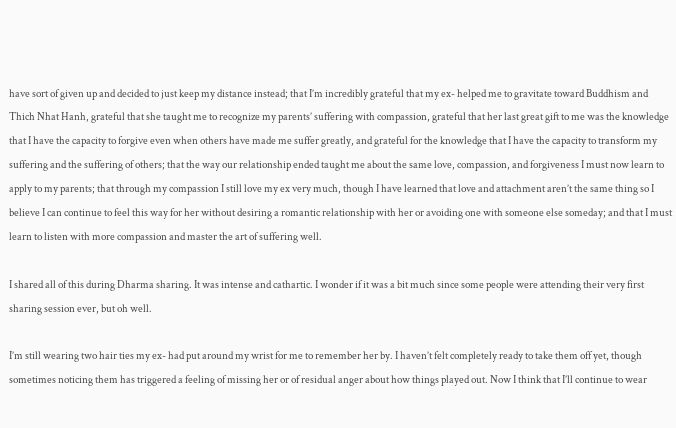have sort of given up and decided to just keep my distance instead; that I’m incredibly grateful that my ex- helped me to gravitate toward Buddhism and Thich Nhat Hanh, grateful that she taught me to recognize my parents’ suffering with compassion, grateful that her last great gift to me was the knowledge that I have the capacity to forgive even when others have made me suffer greatly, and grateful for the knowledge that I have the capacity to transform my suffering and the suffering of others; that the way our relationship ended taught me about the same love, compassion, and forgiveness I must now learn to apply to my parents; that through my compassion I still love my ex very much, though I have learned that love and attachment aren’t the same thing so I believe I can continue to feel this way for her without desiring a romantic relationship with her or avoiding one with someone else someday; and that I must learn to listen with more compassion and master the art of suffering well.

I shared all of this during Dharma sharing. It was intense and cathartic. I wonder if it was a bit much since some people were attending their very first sharing session ever, but oh well.

I’m still wearing two hair ties my ex- had put around my wrist for me to remember her by. I haven’t felt completely ready to take them off yet, though sometimes noticing them has triggered a feeling of missing her or of residual anger about how things played out. Now I think that I’ll continue to wear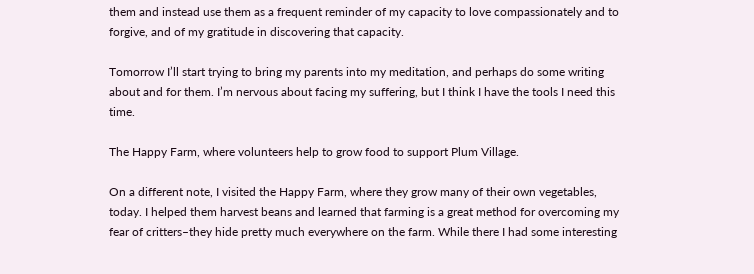them and instead use them as a frequent reminder of my capacity to love compassionately and to forgive, and of my gratitude in discovering that capacity.

Tomorrow I’ll start trying to bring my parents into my meditation, and perhaps do some writing about and for them. I’m nervous about facing my suffering, but I think I have the tools I need this time.

The Happy Farm, where volunteers help to grow food to support Plum Village.

On a different note, I visited the Happy Farm, where they grow many of their own vegetables, today. I helped them harvest beans and learned that farming is a great method for overcoming my fear of critters–they hide pretty much everywhere on the farm. While there I had some interesting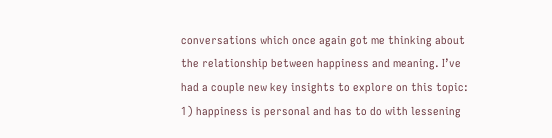conversations which once again got me thinking about the relationship between happiness and meaning. I’ve had a couple new key insights to explore on this topic: 1) happiness is personal and has to do with lessening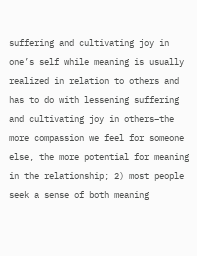suffering and cultivating joy in one’s self while meaning is usually realized in relation to others and has to do with lessening suffering and cultivating joy in others–the more compassion we feel for someone else, the more potential for meaning in the relationship; 2) most people seek a sense of both meaning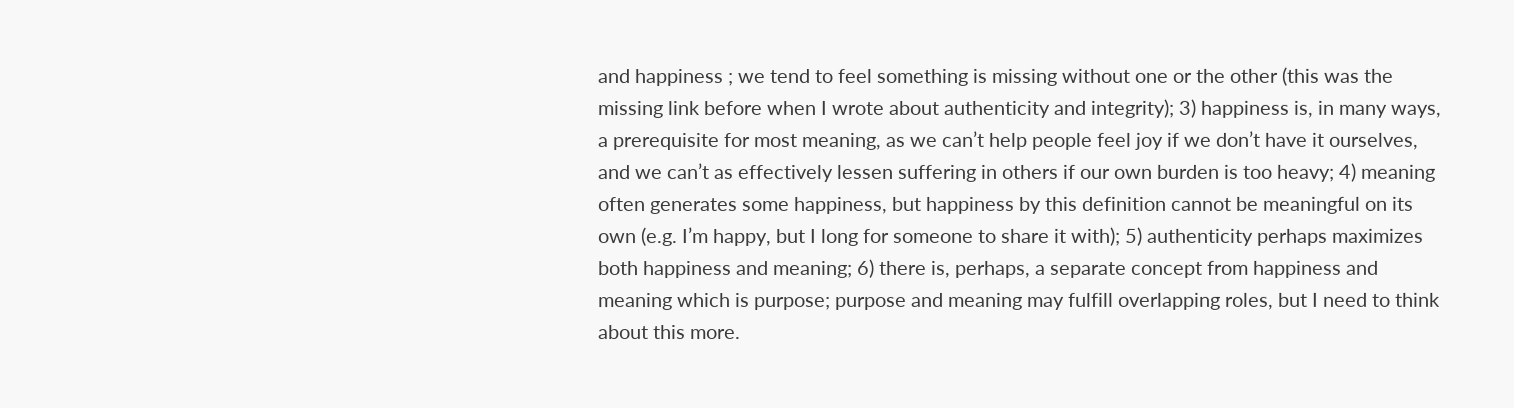and happiness ; we tend to feel something is missing without one or the other (this was the missing link before when I wrote about authenticity and integrity); 3) happiness is, in many ways, a prerequisite for most meaning, as we can’t help people feel joy if we don’t have it ourselves, and we can’t as effectively lessen suffering in others if our own burden is too heavy; 4) meaning often generates some happiness, but happiness by this definition cannot be meaningful on its own (e.g. I’m happy, but I long for someone to share it with); 5) authenticity perhaps maximizes both happiness and meaning; 6) there is, perhaps, a separate concept from happiness and meaning which is purpose; purpose and meaning may fulfill overlapping roles, but I need to think about this more.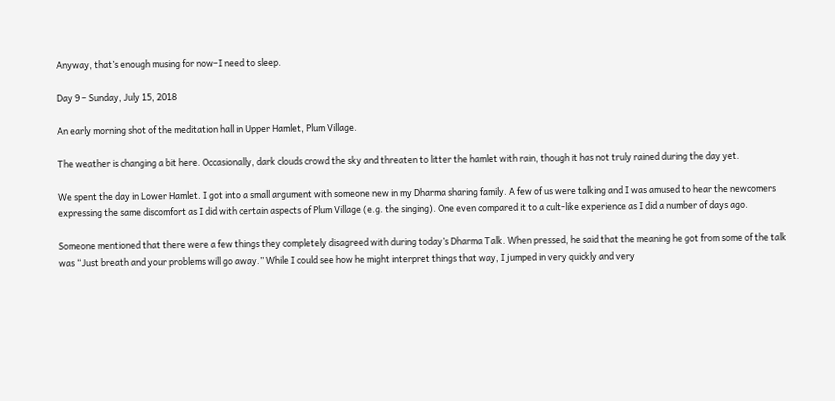Anyway, that’s enough musing for now–I need to sleep.

Day 9 – Sunday, July 15, 2018

An early morning shot of the meditation hall in Upper Hamlet, Plum Village.

The weather is changing a bit here. Occasionally, dark clouds crowd the sky and threaten to litter the hamlet with rain, though it has not truly rained during the day yet.

We spent the day in Lower Hamlet. I got into a small argument with someone new in my Dharma sharing family. A few of us were talking and I was amused to hear the newcomers expressing the same discomfort as I did with certain aspects of Plum Village (e.g. the singing). One even compared it to a cult-like experience as I did a number of days ago.

Someone mentioned that there were a few things they completely disagreed with during today’s Dharma Talk. When pressed, he said that the meaning he got from some of the talk was “Just breath and your problems will go away.” While I could see how he might interpret things that way, I jumped in very quickly and very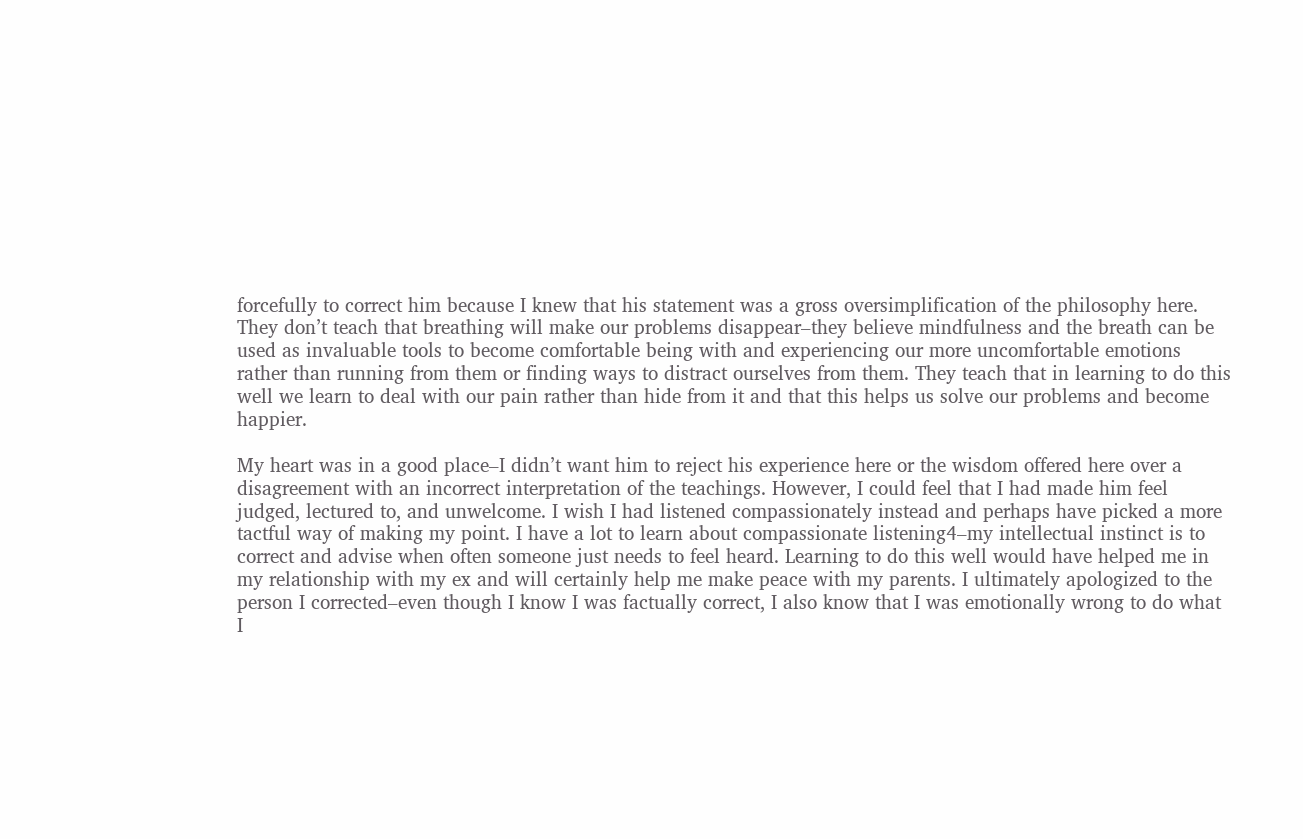forcefully to correct him because I knew that his statement was a gross oversimplification of the philosophy here. They don’t teach that breathing will make our problems disappear–they believe mindfulness and the breath can be used as invaluable tools to become comfortable being with and experiencing our more uncomfortable emotions rather than running from them or finding ways to distract ourselves from them. They teach that in learning to do this well we learn to deal with our pain rather than hide from it and that this helps us solve our problems and become happier.

My heart was in a good place–I didn’t want him to reject his experience here or the wisdom offered here over a disagreement with an incorrect interpretation of the teachings. However, I could feel that I had made him feel judged, lectured to, and unwelcome. I wish I had listened compassionately instead and perhaps have picked a more tactful way of making my point. I have a lot to learn about compassionate listening4–my intellectual instinct is to correct and advise when often someone just needs to feel heard. Learning to do this well would have helped me in my relationship with my ex and will certainly help me make peace with my parents. I ultimately apologized to the person I corrected–even though I know I was factually correct, I also know that I was emotionally wrong to do what I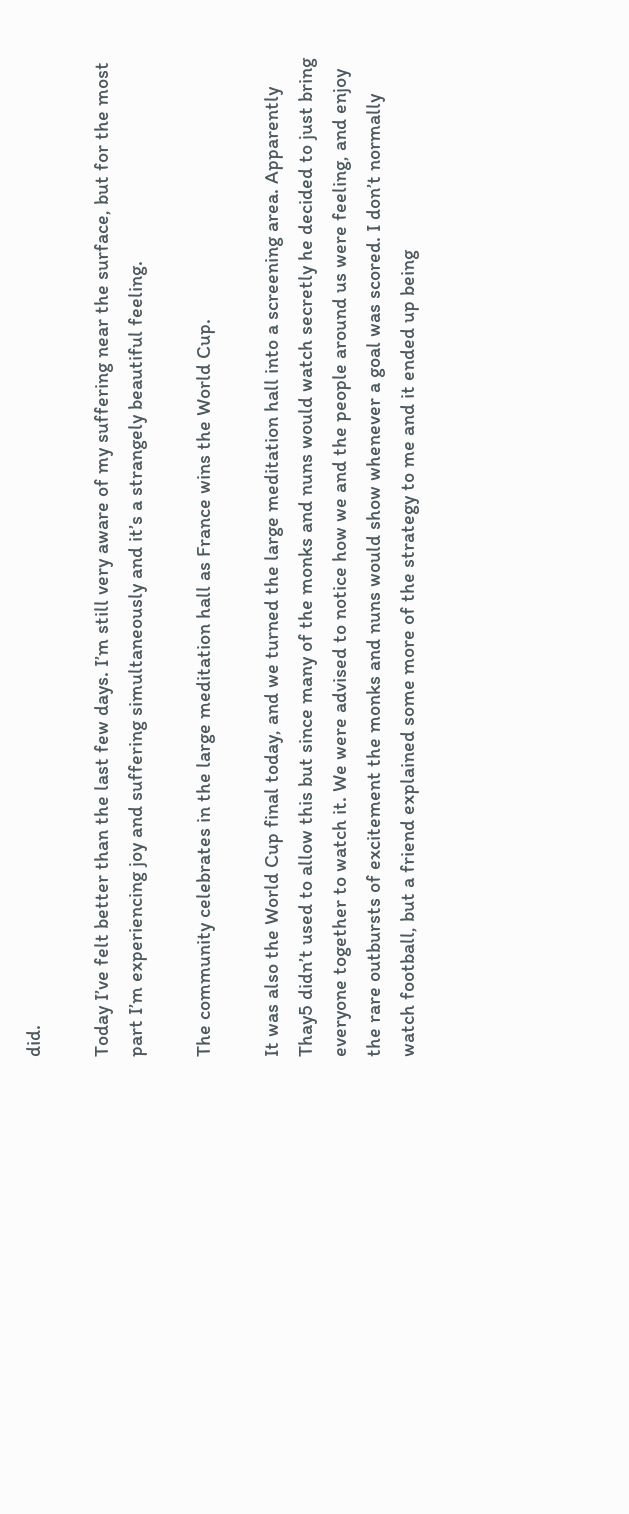did.

Today I’ve felt better than the last few days. I’m still very aware of my suffering near the surface, but for the most part I’m experiencing joy and suffering simultaneously and it’s a strangely beautiful feeling.

The community celebrates in the large meditation hall as France wins the World Cup.

It was also the World Cup final today, and we turned the large meditation hall into a screening area. Apparently Thay5 didn’t used to allow this but since many of the monks and nuns would watch secretly he decided to just bring everyone together to watch it. We were advised to notice how we and the people around us were feeling, and enjoy the rare outbursts of excitement the monks and nuns would show whenever a goal was scored. I don’t normally watch football, but a friend explained some more of the strategy to me and it ended up being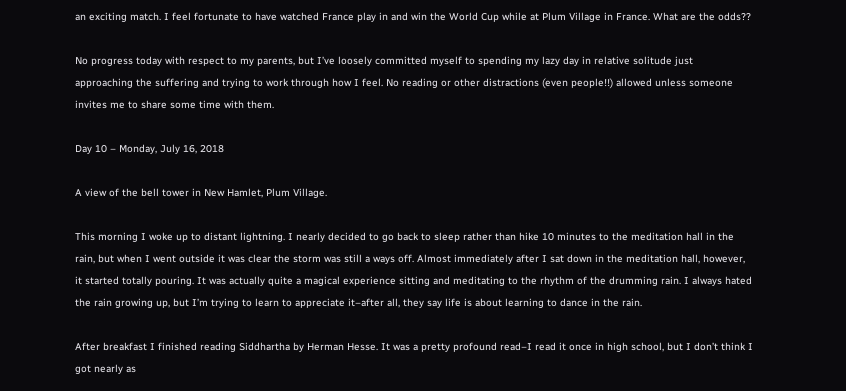an exciting match. I feel fortunate to have watched France play in and win the World Cup while at Plum Village in France. What are the odds??

No progress today with respect to my parents, but I’ve loosely committed myself to spending my lazy day in relative solitude just approaching the suffering and trying to work through how I feel. No reading or other distractions (even people!!) allowed unless someone invites me to share some time with them.

Day 10 – Monday, July 16, 2018

A view of the bell tower in New Hamlet, Plum Village.

This morning I woke up to distant lightning. I nearly decided to go back to sleep rather than hike 10 minutes to the meditation hall in the rain, but when I went outside it was clear the storm was still a ways off. Almost immediately after I sat down in the meditation hall, however, it started totally pouring. It was actually quite a magical experience sitting and meditating to the rhythm of the drumming rain. I always hated the rain growing up, but I’m trying to learn to appreciate it–after all, they say life is about learning to dance in the rain.

After breakfast I finished reading Siddhartha by Herman Hesse. It was a pretty profound read–I read it once in high school, but I don’t think I got nearly as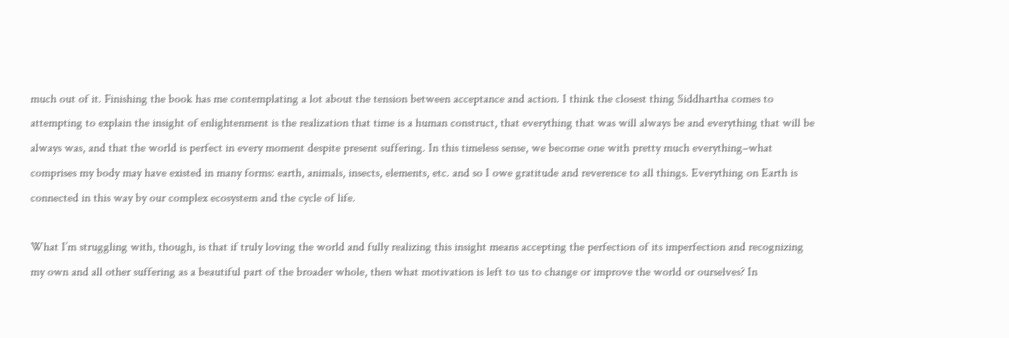much out of it. Finishing the book has me contemplating a lot about the tension between acceptance and action. I think the closest thing Siddhartha comes to attempting to explain the insight of enlightenment is the realization that time is a human construct, that everything that was will always be and everything that will be always was, and that the world is perfect in every moment despite present suffering. In this timeless sense, we become one with pretty much everything–what comprises my body may have existed in many forms: earth, animals, insects, elements, etc. and so I owe gratitude and reverence to all things. Everything on Earth is connected in this way by our complex ecosystem and the cycle of life.

What I’m struggling with, though, is that if truly loving the world and fully realizing this insight means accepting the perfection of its imperfection and recognizing my own and all other suffering as a beautiful part of the broader whole, then what motivation is left to us to change or improve the world or ourselves? In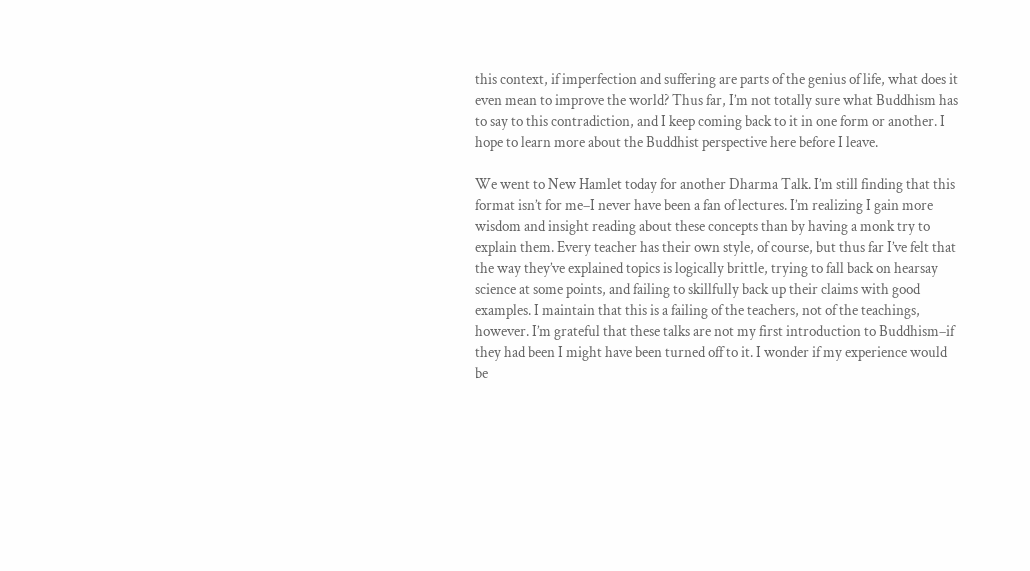this context, if imperfection and suffering are parts of the genius of life, what does it even mean to improve the world? Thus far, I’m not totally sure what Buddhism has to say to this contradiction, and I keep coming back to it in one form or another. I hope to learn more about the Buddhist perspective here before I leave.

We went to New Hamlet today for another Dharma Talk. I’m still finding that this format isn’t for me–I never have been a fan of lectures. I’m realizing I gain more wisdom and insight reading about these concepts than by having a monk try to explain them. Every teacher has their own style, of course, but thus far I’ve felt that the way they’ve explained topics is logically brittle, trying to fall back on hearsay science at some points, and failing to skillfully back up their claims with good examples. I maintain that this is a failing of the teachers, not of the teachings, however. I’m grateful that these talks are not my first introduction to Buddhism–if they had been I might have been turned off to it. I wonder if my experience would be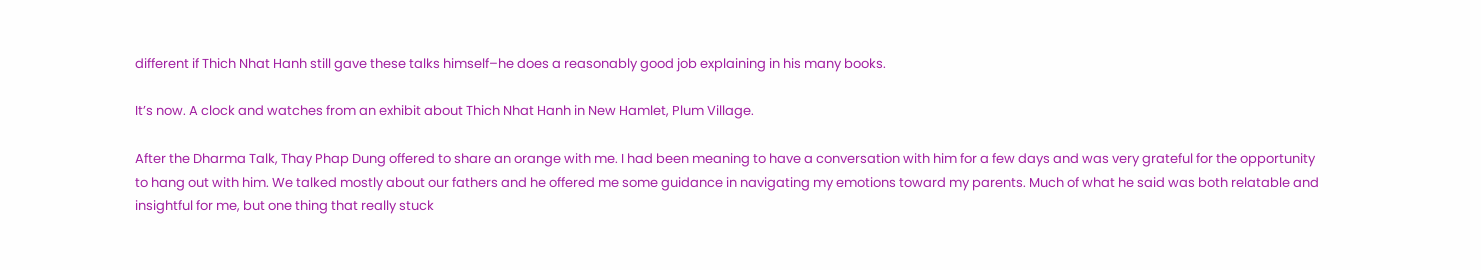different if Thich Nhat Hanh still gave these talks himself–he does a reasonably good job explaining in his many books.

It’s now. A clock and watches from an exhibit about Thich Nhat Hanh in New Hamlet, Plum Village.

After the Dharma Talk, Thay Phap Dung offered to share an orange with me. I had been meaning to have a conversation with him for a few days and was very grateful for the opportunity to hang out with him. We talked mostly about our fathers and he offered me some guidance in navigating my emotions toward my parents. Much of what he said was both relatable and insightful for me, but one thing that really stuck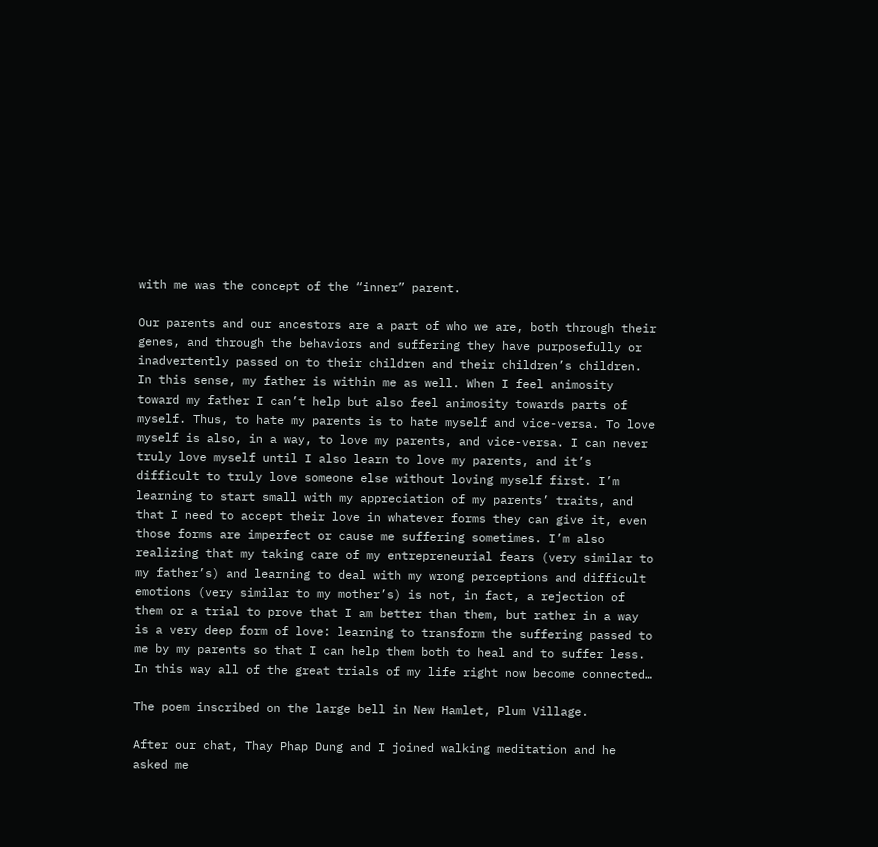with me was the concept of the “inner” parent.

Our parents and our ancestors are a part of who we are, both through their genes, and through the behaviors and suffering they have purposefully or inadvertently passed on to their children and their children’s children. In this sense, my father is within me as well. When I feel animosity toward my father I can’t help but also feel animosity towards parts of myself. Thus, to hate my parents is to hate myself and vice-versa. To love myself is also, in a way, to love my parents, and vice-versa. I can never truly love myself until I also learn to love my parents, and it’s difficult to truly love someone else without loving myself first. I’m learning to start small with my appreciation of my parents’ traits, and that I need to accept their love in whatever forms they can give it, even those forms are imperfect or cause me suffering sometimes. I’m also realizing that my taking care of my entrepreneurial fears (very similar to my father’s) and learning to deal with my wrong perceptions and difficult emotions (very similar to my mother’s) is not, in fact, a rejection of them or a trial to prove that I am better than them, but rather in a way is a very deep form of love: learning to transform the suffering passed to me by my parents so that I can help them both to heal and to suffer less. In this way all of the great trials of my life right now become connected…

The poem inscribed on the large bell in New Hamlet, Plum Village.

After our chat, Thay Phap Dung and I joined walking meditation and he asked me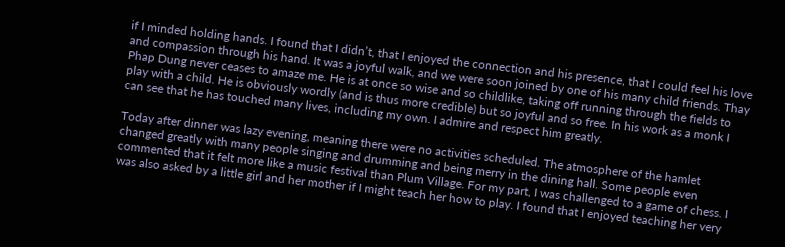if I minded holding hands. I found that I didn’t, that I enjoyed the connection and his presence, that I could feel his love and compassion through his hand. It was a joyful walk, and we were soon joined by one of his many child friends. Thay Phap Dung never ceases to amaze me. He is at once so wise and so childlike, taking off running through the fields to play with a child. He is obviously wordly (and is thus more credible) but so joyful and so free. In his work as a monk I can see that he has touched many lives, including my own. I admire and respect him greatly.

Today after dinner was lazy evening, meaning there were no activities scheduled. The atmosphere of the hamlet changed greatly with many people singing and drumming and being merry in the dining hall. Some people even commented that it felt more like a music festival than Plum Village. For my part, I was challenged to a game of chess. I was also asked by a little girl and her mother if I might teach her how to play. I found that I enjoyed teaching her very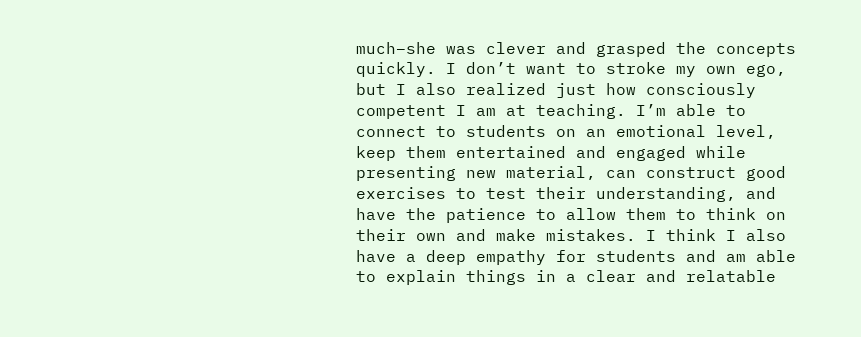much–she was clever and grasped the concepts quickly. I don’t want to stroke my own ego, but I also realized just how consciously competent I am at teaching. I’m able to connect to students on an emotional level, keep them entertained and engaged while presenting new material, can construct good exercises to test their understanding, and have the patience to allow them to think on their own and make mistakes. I think I also have a deep empathy for students and am able to explain things in a clear and relatable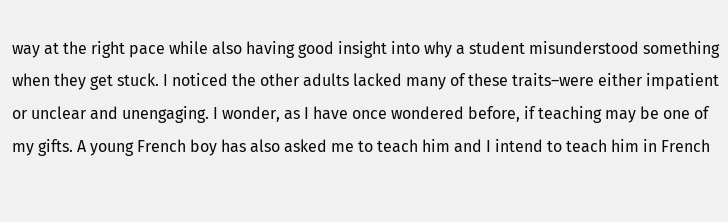way at the right pace while also having good insight into why a student misunderstood something when they get stuck. I noticed the other adults lacked many of these traits–were either impatient or unclear and unengaging. I wonder, as I have once wondered before, if teaching may be one of my gifts. A young French boy has also asked me to teach him and I intend to teach him in French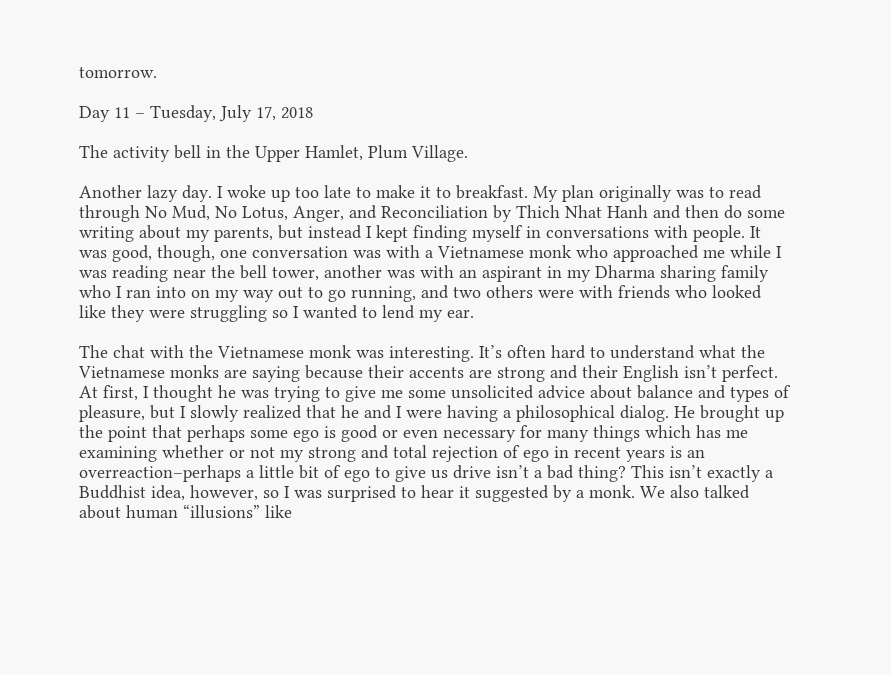tomorrow.

Day 11 – Tuesday, July 17, 2018

The activity bell in the Upper Hamlet, Plum Village.

Another lazy day. I woke up too late to make it to breakfast. My plan originally was to read through No Mud, No Lotus, Anger, and Reconciliation by Thich Nhat Hanh and then do some writing about my parents, but instead I kept finding myself in conversations with people. It was good, though, one conversation was with a Vietnamese monk who approached me while I was reading near the bell tower, another was with an aspirant in my Dharma sharing family who I ran into on my way out to go running, and two others were with friends who looked like they were struggling so I wanted to lend my ear.

The chat with the Vietnamese monk was interesting. It’s often hard to understand what the Vietnamese monks are saying because their accents are strong and their English isn’t perfect. At first, I thought he was trying to give me some unsolicited advice about balance and types of pleasure, but I slowly realized that he and I were having a philosophical dialog. He brought up the point that perhaps some ego is good or even necessary for many things which has me examining whether or not my strong and total rejection of ego in recent years is an overreaction–perhaps a little bit of ego to give us drive isn’t a bad thing? This isn’t exactly a Buddhist idea, however, so I was surprised to hear it suggested by a monk. We also talked about human “illusions” like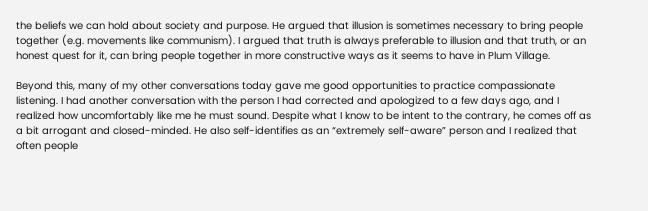the beliefs we can hold about society and purpose. He argued that illusion is sometimes necessary to bring people together (e.g. movements like communism). I argued that truth is always preferable to illusion and that truth, or an honest quest for it, can bring people together in more constructive ways as it seems to have in Plum Village.

Beyond this, many of my other conversations today gave me good opportunities to practice compassionate listening. I had another conversation with the person I had corrected and apologized to a few days ago, and I realized how uncomfortably like me he must sound. Despite what I know to be intent to the contrary, he comes off as a bit arrogant and closed-minded. He also self-identifies as an “extremely self-aware” person and I realized that often people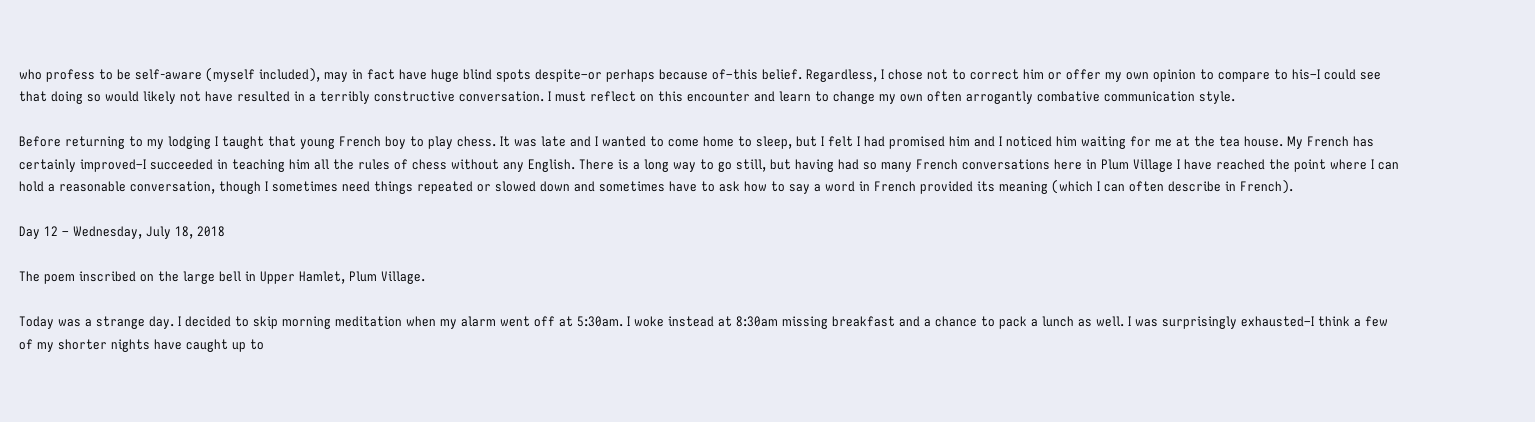who profess to be self-aware (myself included), may in fact have huge blind spots despite–or perhaps because of–this belief. Regardless, I chose not to correct him or offer my own opinion to compare to his–I could see that doing so would likely not have resulted in a terribly constructive conversation. I must reflect on this encounter and learn to change my own often arrogantly combative communication style.

Before returning to my lodging I taught that young French boy to play chess. It was late and I wanted to come home to sleep, but I felt I had promised him and I noticed him waiting for me at the tea house. My French has certainly improved–I succeeded in teaching him all the rules of chess without any English. There is a long way to go still, but having had so many French conversations here in Plum Village I have reached the point where I can hold a reasonable conversation, though I sometimes need things repeated or slowed down and sometimes have to ask how to say a word in French provided its meaning (which I can often describe in French).

Day 12 – Wednesday, July 18, 2018

The poem inscribed on the large bell in Upper Hamlet, Plum Village.

Today was a strange day. I decided to skip morning meditation when my alarm went off at 5:30am. I woke instead at 8:30am missing breakfast and a chance to pack a lunch as well. I was surprisingly exhausted–I think a few of my shorter nights have caught up to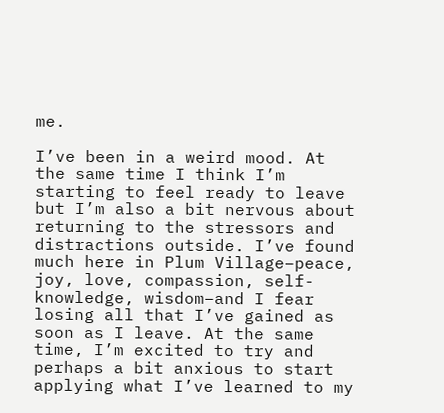me.

I’ve been in a weird mood. At the same time I think I’m starting to feel ready to leave but I’m also a bit nervous about returning to the stressors and distractions outside. I’ve found much here in Plum Village–peace, joy, love, compassion, self-knowledge, wisdom–and I fear losing all that I’ve gained as soon as I leave. At the same time, I’m excited to try and perhaps a bit anxious to start applying what I’ve learned to my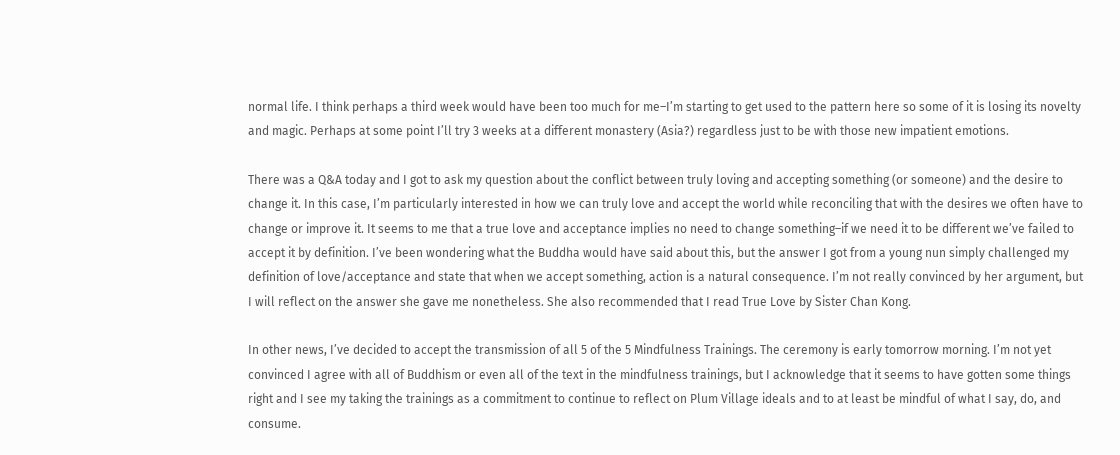normal life. I think perhaps a third week would have been too much for me–I’m starting to get used to the pattern here so some of it is losing its novelty and magic. Perhaps at some point I’ll try 3 weeks at a different monastery (Asia?) regardless just to be with those new impatient emotions.

There was a Q&A today and I got to ask my question about the conflict between truly loving and accepting something (or someone) and the desire to change it. In this case, I’m particularly interested in how we can truly love and accept the world while reconciling that with the desires we often have to change or improve it. It seems to me that a true love and acceptance implies no need to change something–if we need it to be different we’ve failed to accept it by definition. I’ve been wondering what the Buddha would have said about this, but the answer I got from a young nun simply challenged my definition of love/acceptance and state that when we accept something, action is a natural consequence. I’m not really convinced by her argument, but I will reflect on the answer she gave me nonetheless. She also recommended that I read True Love by Sister Chan Kong.

In other news, I’ve decided to accept the transmission of all 5 of the 5 Mindfulness Trainings. The ceremony is early tomorrow morning. I’m not yet convinced I agree with all of Buddhism or even all of the text in the mindfulness trainings, but I acknowledge that it seems to have gotten some things right and I see my taking the trainings as a commitment to continue to reflect on Plum Village ideals and to at least be mindful of what I say, do, and consume.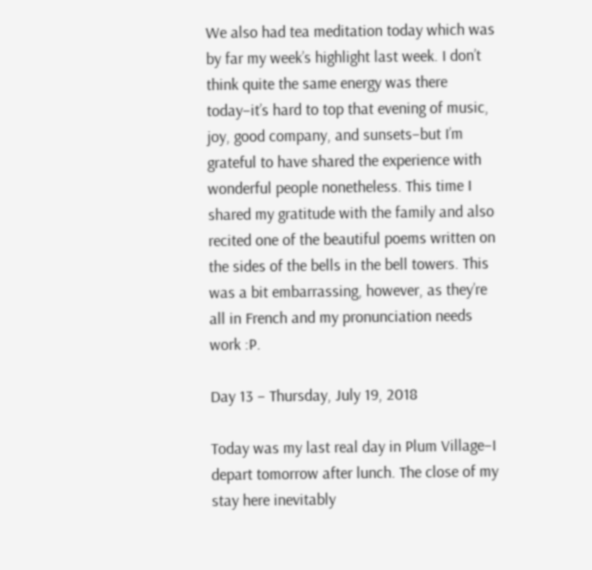We also had tea meditation today which was by far my week’s highlight last week. I don’t think quite the same energy was there today–it’s hard to top that evening of music, joy, good company, and sunsets–but I’m grateful to have shared the experience with wonderful people nonetheless. This time I shared my gratitude with the family and also recited one of the beautiful poems written on the sides of the bells in the bell towers. This was a bit embarrassing, however, as they’re all in French and my pronunciation needs work :P.

Day 13 – Thursday, July 19, 2018

Today was my last real day in Plum Village–I depart tomorrow after lunch. The close of my stay here inevitably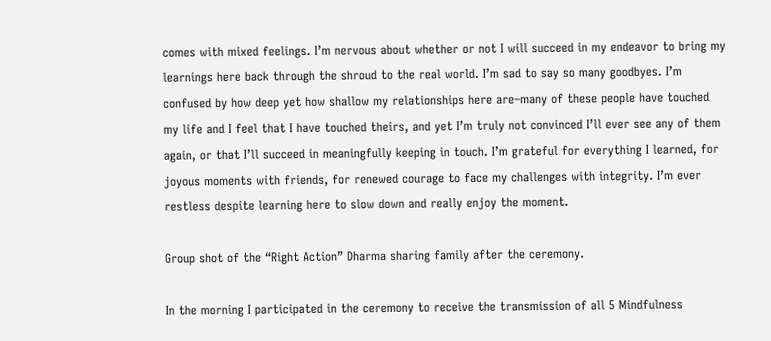comes with mixed feelings. I’m nervous about whether or not I will succeed in my endeavor to bring my learnings here back through the shroud to the real world. I’m sad to say so many goodbyes. I’m confused by how deep yet how shallow my relationships here are–many of these people have touched my life and I feel that I have touched theirs, and yet I’m truly not convinced I’ll ever see any of them again, or that I’ll succeed in meaningfully keeping in touch. I’m grateful for everything I learned, for joyous moments with friends, for renewed courage to face my challenges with integrity. I’m ever restless despite learning here to slow down and really enjoy the moment.

Group shot of the “Right Action” Dharma sharing family after the ceremony.

In the morning I participated in the ceremony to receive the transmission of all 5 Mindfulness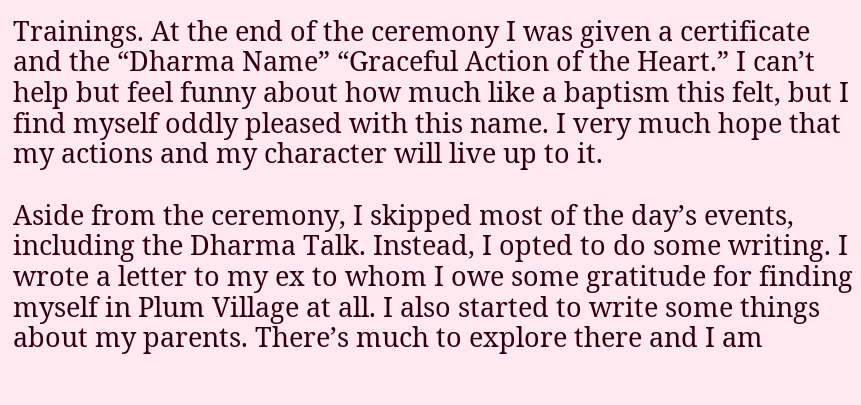Trainings. At the end of the ceremony I was given a certificate and the “Dharma Name” “Graceful Action of the Heart.” I can’t help but feel funny about how much like a baptism this felt, but I find myself oddly pleased with this name. I very much hope that my actions and my character will live up to it.

Aside from the ceremony, I skipped most of the day’s events, including the Dharma Talk. Instead, I opted to do some writing. I wrote a letter to my ex to whom I owe some gratitude for finding myself in Plum Village at all. I also started to write some things about my parents. There’s much to explore there and I am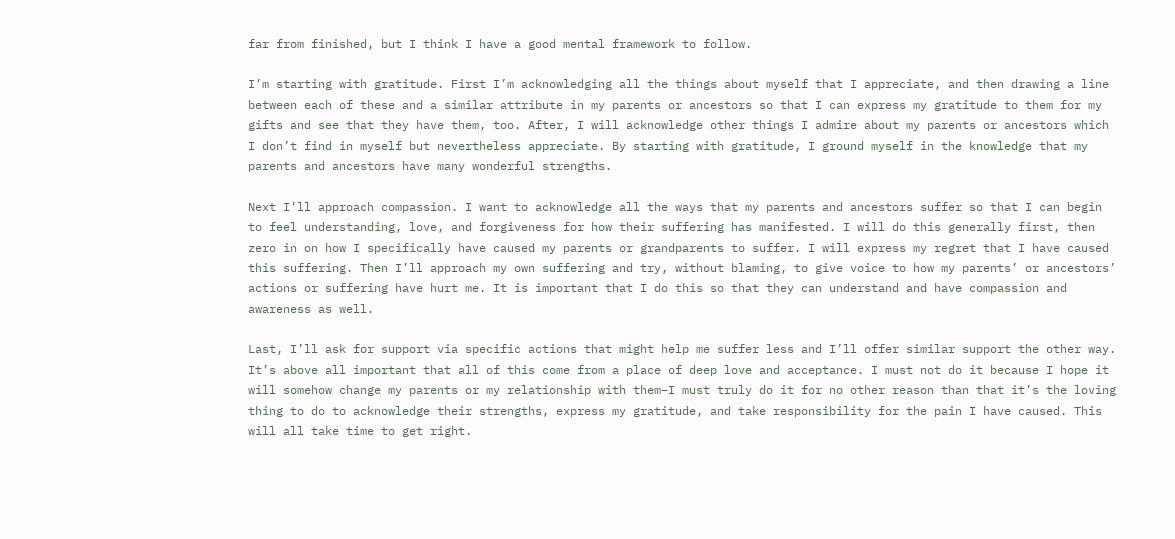far from finished, but I think I have a good mental framework to follow.

I’m starting with gratitude. First I’m acknowledging all the things about myself that I appreciate, and then drawing a line between each of these and a similar attribute in my parents or ancestors so that I can express my gratitude to them for my gifts and see that they have them, too. After, I will acknowledge other things I admire about my parents or ancestors which I don’t find in myself but nevertheless appreciate. By starting with gratitude, I ground myself in the knowledge that my parents and ancestors have many wonderful strengths.

Next I’ll approach compassion. I want to acknowledge all the ways that my parents and ancestors suffer so that I can begin to feel understanding, love, and forgiveness for how their suffering has manifested. I will do this generally first, then zero in on how I specifically have caused my parents or grandparents to suffer. I will express my regret that I have caused this suffering. Then I’ll approach my own suffering and try, without blaming, to give voice to how my parents’ or ancestors’ actions or suffering have hurt me. It is important that I do this so that they can understand and have compassion and awareness as well.

Last, I’ll ask for support via specific actions that might help me suffer less and I’ll offer similar support the other way. It’s above all important that all of this come from a place of deep love and acceptance. I must not do it because I hope it will somehow change my parents or my relationship with them–I must truly do it for no other reason than that it’s the loving thing to do to acknowledge their strengths, express my gratitude, and take responsibility for the pain I have caused. This will all take time to get right.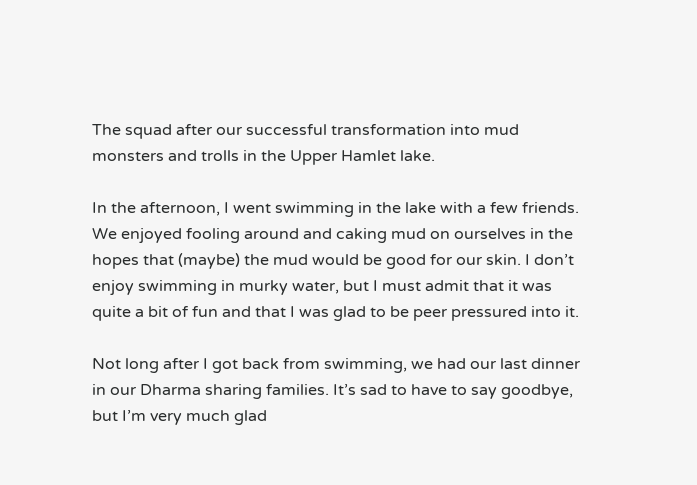The squad after our successful transformation into mud monsters and trolls in the Upper Hamlet lake.

In the afternoon, I went swimming in the lake with a few friends. We enjoyed fooling around and caking mud on ourselves in the hopes that (maybe) the mud would be good for our skin. I don’t enjoy swimming in murky water, but I must admit that it was quite a bit of fun and that I was glad to be peer pressured into it.

Not long after I got back from swimming, we had our last dinner in our Dharma sharing families. It’s sad to have to say goodbye, but I’m very much glad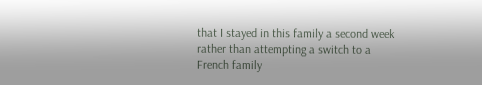that I stayed in this family a second week rather than attempting a switch to a French family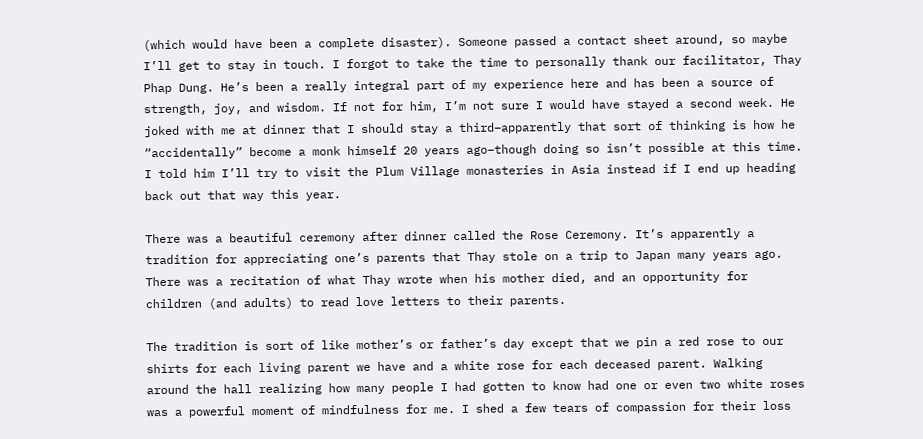(which would have been a complete disaster). Someone passed a contact sheet around, so maybe I’ll get to stay in touch. I forgot to take the time to personally thank our facilitator, Thay Phap Dung. He’s been a really integral part of my experience here and has been a source of strength, joy, and wisdom. If not for him, I’m not sure I would have stayed a second week. He joked with me at dinner that I should stay a third–apparently that sort of thinking is how he “accidentally” become a monk himself 20 years ago–though doing so isn’t possible at this time. I told him I’ll try to visit the Plum Village monasteries in Asia instead if I end up heading back out that way this year.

There was a beautiful ceremony after dinner called the Rose Ceremony. It’s apparently a tradition for appreciating one’s parents that Thay stole on a trip to Japan many years ago. There was a recitation of what Thay wrote when his mother died, and an opportunity for children (and adults) to read love letters to their parents.

The tradition is sort of like mother’s or father’s day except that we pin a red rose to our shirts for each living parent we have and a white rose for each deceased parent. Walking around the hall realizing how many people I had gotten to know had one or even two white roses was a powerful moment of mindfulness for me. I shed a few tears of compassion for their loss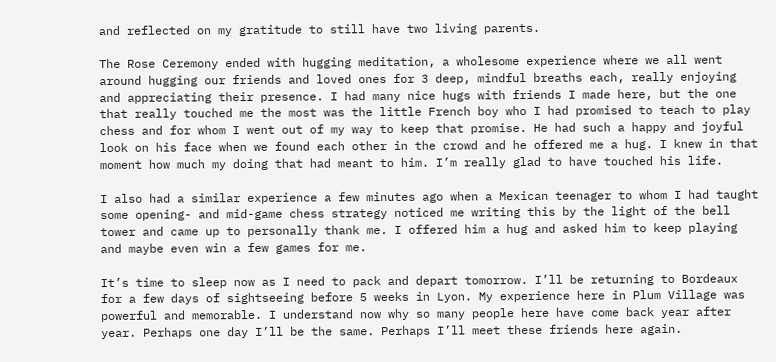and reflected on my gratitude to still have two living parents.

The Rose Ceremony ended with hugging meditation, a wholesome experience where we all went around hugging our friends and loved ones for 3 deep, mindful breaths each, really enjoying and appreciating their presence. I had many nice hugs with friends I made here, but the one that really touched me the most was the little French boy who I had promised to teach to play chess and for whom I went out of my way to keep that promise. He had such a happy and joyful look on his face when we found each other in the crowd and he offered me a hug. I knew in that moment how much my doing that had meant to him. I’m really glad to have touched his life.

I also had a similar experience a few minutes ago when a Mexican teenager to whom I had taught some opening- and mid-game chess strategy noticed me writing this by the light of the bell tower and came up to personally thank me. I offered him a hug and asked him to keep playing and maybe even win a few games for me.

It’s time to sleep now as I need to pack and depart tomorrow. I’ll be returning to Bordeaux for a few days of sightseeing before 5 weeks in Lyon. My experience here in Plum Village was powerful and memorable. I understand now why so many people here have come back year after year. Perhaps one day I’ll be the same. Perhaps I’ll meet these friends here again.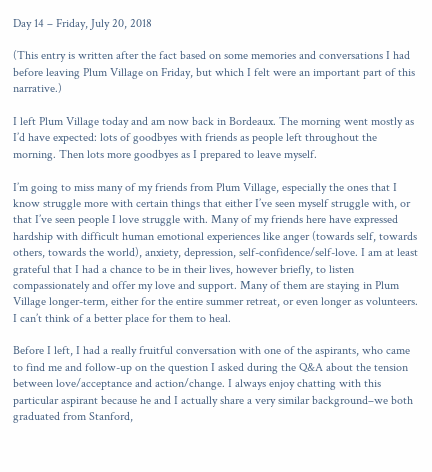Day 14 – Friday, July 20, 2018

(This entry is written after the fact based on some memories and conversations I had before leaving Plum Village on Friday, but which I felt were an important part of this narrative.)

I left Plum Village today and am now back in Bordeaux. The morning went mostly as I’d have expected: lots of goodbyes with friends as people left throughout the morning. Then lots more goodbyes as I prepared to leave myself.

I’m going to miss many of my friends from Plum Village, especially the ones that I know struggle more with certain things that either I’ve seen myself struggle with, or that I’ve seen people I love struggle with. Many of my friends here have expressed hardship with difficult human emotional experiences like anger (towards self, towards others, towards the world), anxiety, depression, self-confidence/self-love. I am at least grateful that I had a chance to be in their lives, however briefly, to listen compassionately and offer my love and support. Many of them are staying in Plum Village longer-term, either for the entire summer retreat, or even longer as volunteers. I can’t think of a better place for them to heal.

Before I left, I had a really fruitful conversation with one of the aspirants, who came to find me and follow-up on the question I asked during the Q&A about the tension between love/acceptance and action/change. I always enjoy chatting with this particular aspirant because he and I actually share a very similar background–we both graduated from Stanford,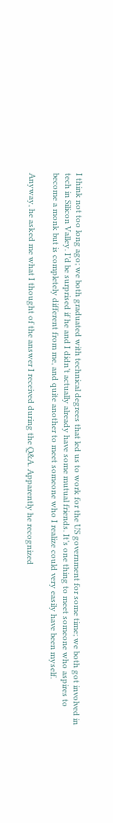I think not too long ago; we both graduated with technical degrees that led us to work for the US government for some time; we both got involved in tech in Silicon Valley. I’d be surprised if he and I didn’t actually already have some mutual friends. It’s one thing to meet someone who aspires to become a monk but is completely different from me, and quite another to meet someone who I realize could very easily have been myself.

Anyway, he asked me what I thought of the answer I received during the Q&A. Apparently he recognized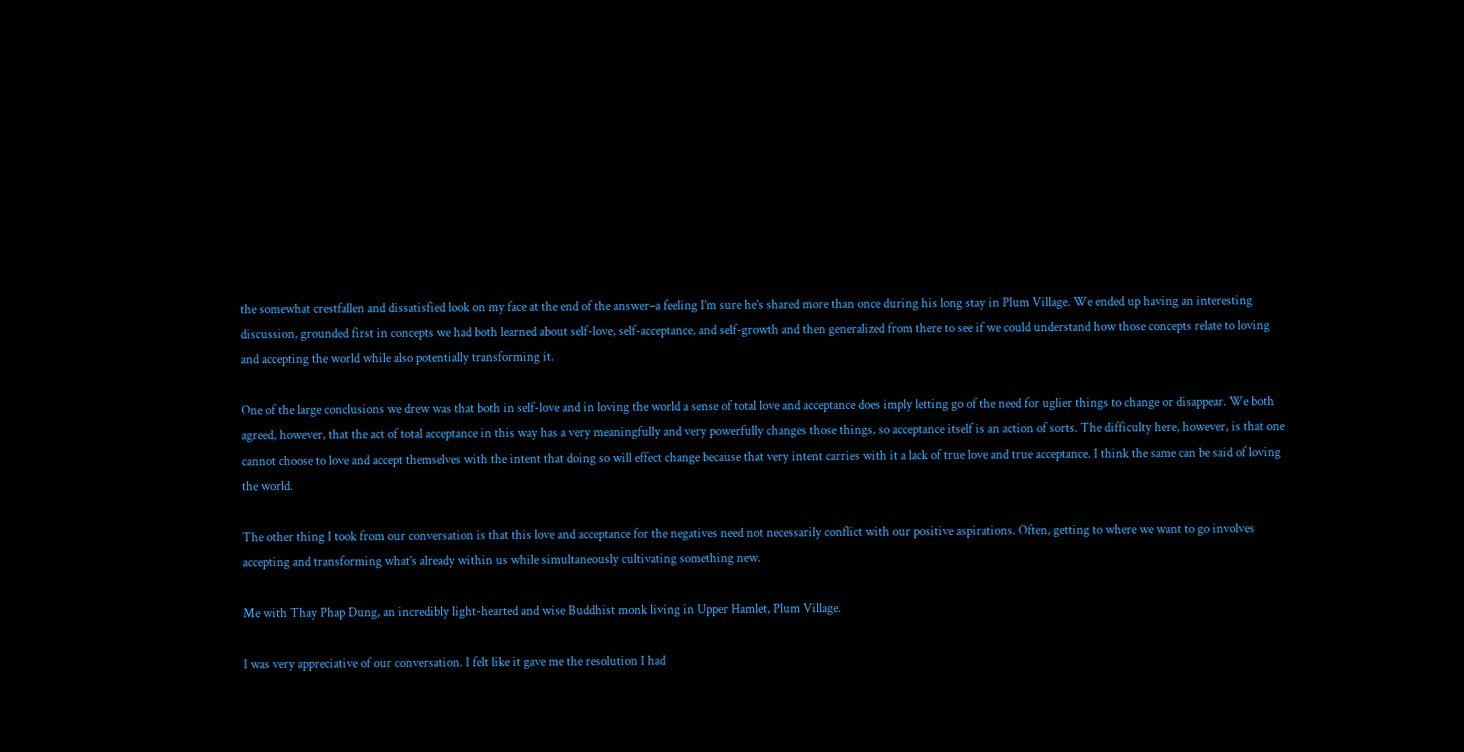the somewhat crestfallen and dissatisfied look on my face at the end of the answer–a feeling I’m sure he’s shared more than once during his long stay in Plum Village. We ended up having an interesting discussion, grounded first in concepts we had both learned about self-love, self-acceptance, and self-growth and then generalized from there to see if we could understand how those concepts relate to loving and accepting the world while also potentially transforming it.

One of the large conclusions we drew was that both in self-love and in loving the world a sense of total love and acceptance does imply letting go of the need for uglier things to change or disappear. We both agreed, however, that the act of total acceptance in this way has a very meaningfully and very powerfully changes those things, so acceptance itself is an action of sorts. The difficulty here, however, is that one cannot choose to love and accept themselves with the intent that doing so will effect change because that very intent carries with it a lack of true love and true acceptance. I think the same can be said of loving the world.

The other thing I took from our conversation is that this love and acceptance for the negatives need not necessarily conflict with our positive aspirations. Often, getting to where we want to go involves accepting and transforming what’s already within us while simultaneously cultivating something new.

Me with Thay Phap Dung, an incredibly light-hearted and wise Buddhist monk living in Upper Hamlet, Plum Village.

I was very appreciative of our conversation. I felt like it gave me the resolution I had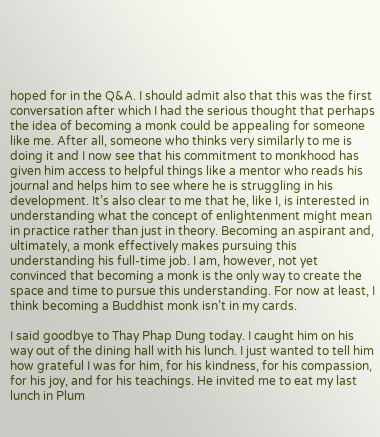hoped for in the Q&A. I should admit also that this was the first conversation after which I had the serious thought that perhaps the idea of becoming a monk could be appealing for someone like me. After all, someone who thinks very similarly to me is doing it and I now see that his commitment to monkhood has given him access to helpful things like a mentor who reads his journal and helps him to see where he is struggling in his development. It’s also clear to me that he, like I, is interested in understanding what the concept of enlightenment might mean in practice rather than just in theory. Becoming an aspirant and, ultimately, a monk effectively makes pursuing this understanding his full-time job. I am, however, not yet convinced that becoming a monk is the only way to create the space and time to pursue this understanding. For now at least, I think becoming a Buddhist monk isn’t in my cards.

I said goodbye to Thay Phap Dung today. I caught him on his way out of the dining hall with his lunch. I just wanted to tell him how grateful I was for him, for his kindness, for his compassion, for his joy, and for his teachings. He invited me to eat my last lunch in Plum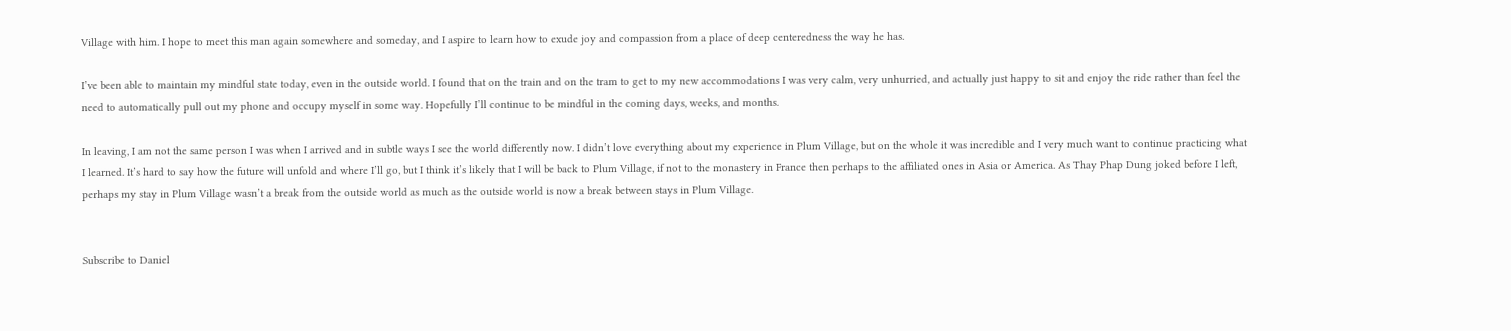Village with him. I hope to meet this man again somewhere and someday, and I aspire to learn how to exude joy and compassion from a place of deep centeredness the way he has.

I’ve been able to maintain my mindful state today, even in the outside world. I found that on the train and on the tram to get to my new accommodations I was very calm, very unhurried, and actually just happy to sit and enjoy the ride rather than feel the need to automatically pull out my phone and occupy myself in some way. Hopefully I’ll continue to be mindful in the coming days, weeks, and months.

In leaving, I am not the same person I was when I arrived and in subtle ways I see the world differently now. I didn’t love everything about my experience in Plum Village, but on the whole it was incredible and I very much want to continue practicing what I learned. It’s hard to say how the future will unfold and where I’ll go, but I think it’s likely that I will be back to Plum Village, if not to the monastery in France then perhaps to the affiliated ones in Asia or America. As Thay Phap Dung joked before I left, perhaps my stay in Plum Village wasn’t a break from the outside world as much as the outside world is now a break between stays in Plum Village.


Subscribe to Daniel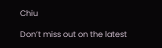Chiu

Don’t miss out on the latest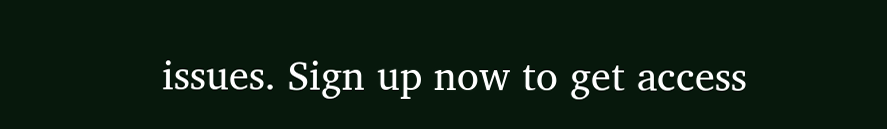issues. Sign up now to get access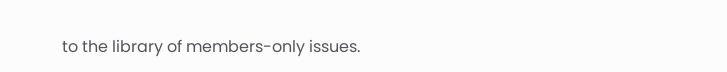to the library of members-only issues.